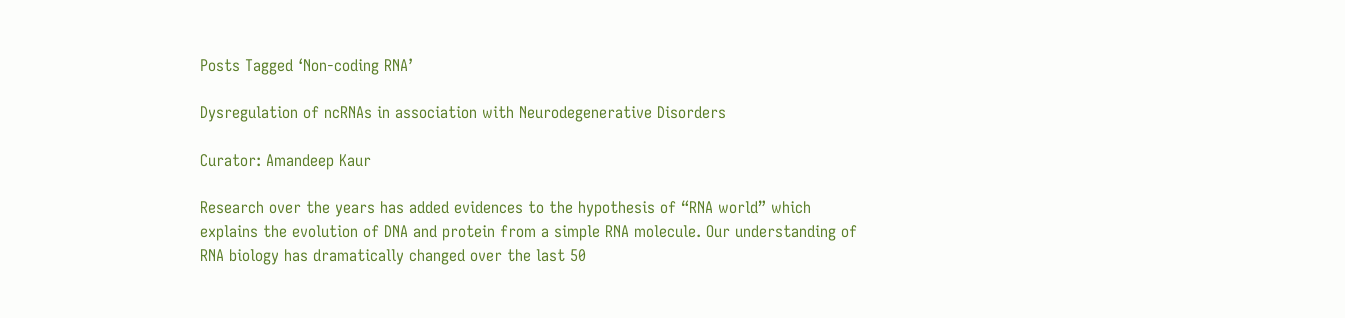Posts Tagged ‘Non-coding RNA’

Dysregulation of ncRNAs in association with Neurodegenerative Disorders

Curator: Amandeep Kaur

Research over the years has added evidences to the hypothesis of “RNA world” which explains the evolution of DNA and protein from a simple RNA molecule. Our understanding of RNA biology has dramatically changed over the last 50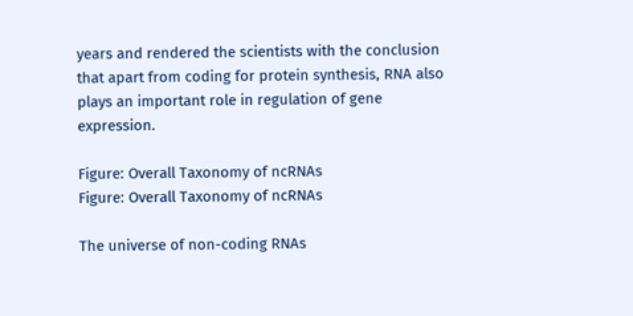years and rendered the scientists with the conclusion that apart from coding for protein synthesis, RNA also plays an important role in regulation of gene expression.

Figure: Overall Taxonomy of ncRNAs
Figure: Overall Taxonomy of ncRNAs

The universe of non-coding RNAs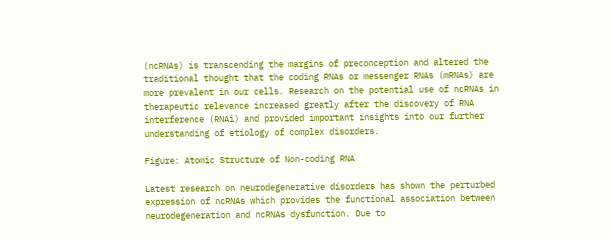(ncRNAs) is transcending the margins of preconception and altered the traditional thought that the coding RNAs or messenger RNAs (mRNAs) are more prevalent in our cells. Research on the potential use of ncRNAs in therapeutic relevance increased greatly after the discovery of RNA interference (RNAi) and provided important insights into our further understanding of etiology of complex disorders.

Figure: Atomic Structure of Non-coding RNA

Latest research on neurodegenerative disorders has shown the perturbed expression of ncRNAs which provides the functional association between neurodegeneration and ncRNAs dysfunction. Due to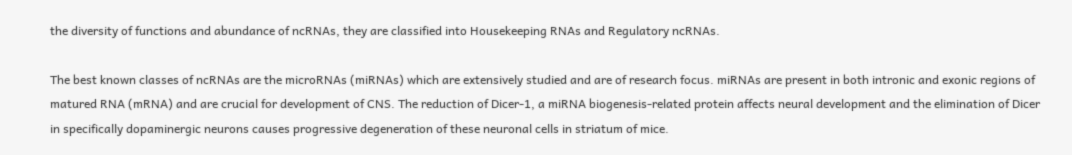the diversity of functions and abundance of ncRNAs, they are classified into Housekeeping RNAs and Regulatory ncRNAs.

The best known classes of ncRNAs are the microRNAs (miRNAs) which are extensively studied and are of research focus. miRNAs are present in both intronic and exonic regions of matured RNA (mRNA) and are crucial for development of CNS. The reduction of Dicer-1, a miRNA biogenesis-related protein affects neural development and the elimination of Dicer in specifically dopaminergic neurons causes progressive degeneration of these neuronal cells in striatum of mice.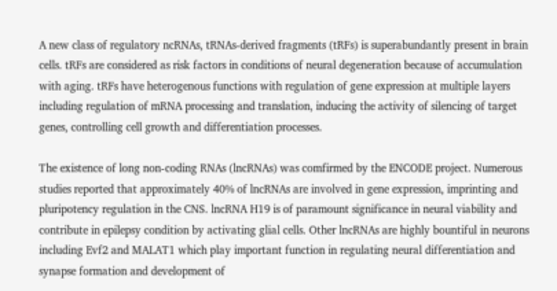A new class of regulatory ncRNAs, tRNAs-derived fragments (tRFs) is superabundantly present in brain cells. tRFs are considered as risk factors in conditions of neural degeneration because of accumulation with aging. tRFs have heterogenous functions with regulation of gene expression at multiple layers including regulation of mRNA processing and translation, inducing the activity of silencing of target genes, controlling cell growth and differentiation processes.

The existence of long non-coding RNAs (lncRNAs) was comfirmed by the ENCODE project. Numerous studies reported that approximately 40% of lncRNAs are involved in gene expression, imprinting and pluripotency regulation in the CNS. lncRNA H19 is of paramount significance in neural viability and contribute in epilepsy condition by activating glial cells. Other lncRNAs are highly bountiful in neurons including Evf2 and MALAT1 which play important function in regulating neural differentiation and synapse formation and development of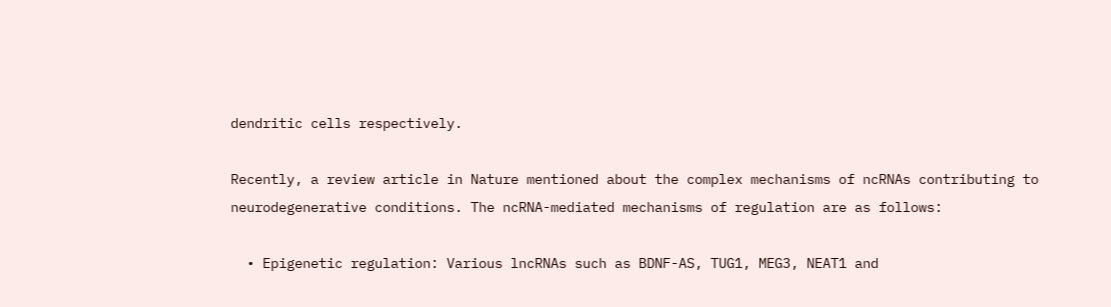dendritic cells respectively.

Recently, a review article in Nature mentioned about the complex mechanisms of ncRNAs contributing to neurodegenerative conditions. The ncRNA-mediated mechanisms of regulation are as follows:

  • Epigenetic regulation: Various lncRNAs such as BDNF-AS, TUG1, MEG3, NEAT1 and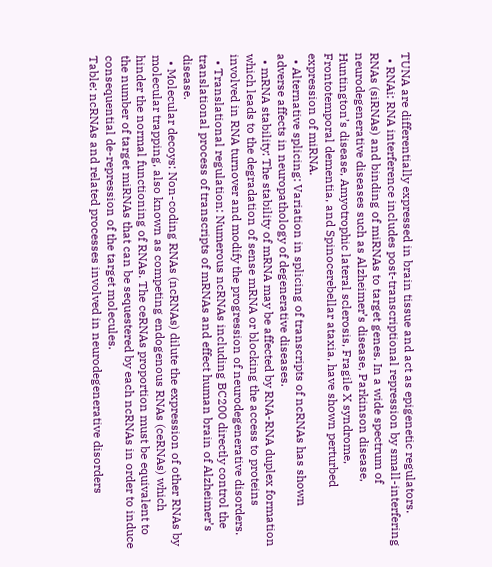TUNA are differentially expressed in brain tissue and act as epigenetic regulators.
  • RNAi: RNA interference includes post-transcriptional repression by small-interfering RNAs (siRNAs) and binding of miRNAs to target genes. In a wide spectrum of neurodegenerative diseases such as Alzheimer’s disease, Parkinson disease, Huntington’s disease, Amyotrophic lateral sclerosis, Fragile X syndrome, Frontotemporal dementia, and Spinocerebellar ataxia, have shown perturbed expression of miRNA.
  • Alternative splicing: Variation in splicing of transcripts of ncRNAs has shown adverse affects in neuropathology of degenerative diseases.
  • mRNA stability: The stability of mRNA may be affected by RNA-RNA duplex formation which leads to the degradation of sense mRNA or blocking the access to proteins involved in RNA turnover and modify the progression of neurodegenerative disorders.
  • Translational regulation: Numerous ncRNAs including BC200 directly control the translational process of transcripts of mRNAs and effect human brain of Alzheimer’s disease.
  • Molecular decoys: Non-coding RNAs (ncRNAs) dilute the expression of other RNAs by molecular trapping, also known as competing endogenous RNAs (ceRNAs) which hinder the normal functioning of RNAs. The ceRNAs proportion must be equivalent to the number of target miRNAs that can be sequestered by each ncRNAs in order to induce consequential de-repression of the target molecules.
Table: ncRNAs and related processes involved in neurodegenerative disorders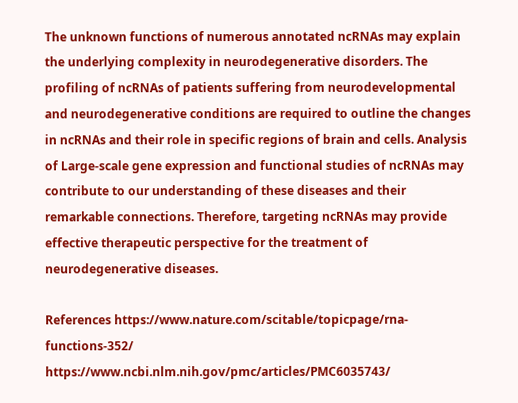The unknown functions of numerous annotated ncRNAs may explain the underlying complexity in neurodegenerative disorders. The profiling of ncRNAs of patients suffering from neurodevelopmental and neurodegenerative conditions are required to outline the changes in ncRNAs and their role in specific regions of brain and cells. Analysis of Large-scale gene expression and functional studies of ncRNAs may contribute to our understanding of these diseases and their remarkable connections. Therefore, targeting ncRNAs may provide effective therapeutic perspective for the treatment of neurodegenerative diseases.

References https://www.nature.com/scitable/topicpage/rna-functions-352/ https://www.ncbi.nlm.nih.gov/pmc/articles/PMC6035743/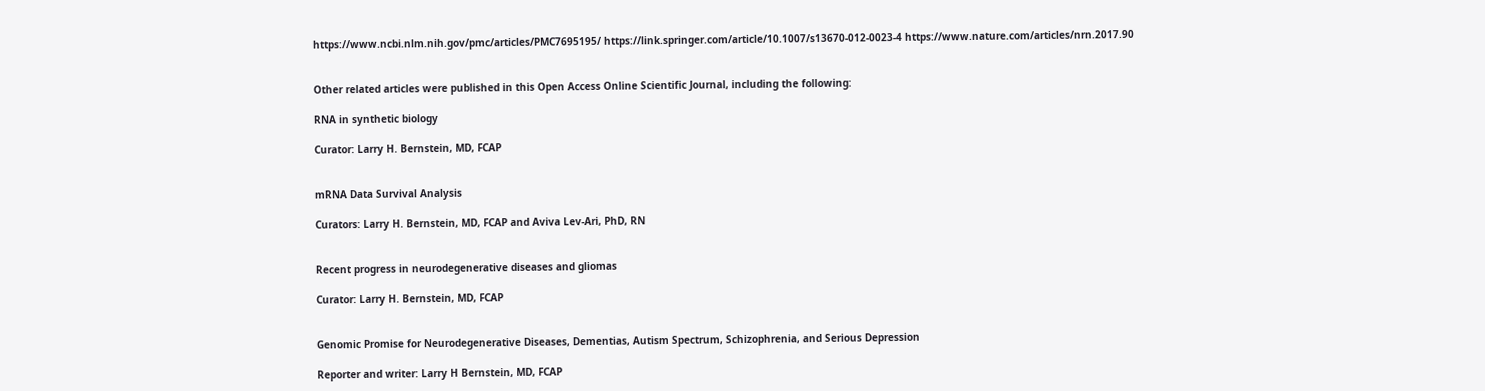https://www.ncbi.nlm.nih.gov/pmc/articles/PMC7695195/ https://link.springer.com/article/10.1007/s13670-012-0023-4 https://www.nature.com/articles/nrn.2017.90


Other related articles were published in this Open Access Online Scientific Journal, including the following:

RNA in synthetic biology

Curator: Larry H. Bernstein, MD, FCAP


mRNA Data Survival Analysis

Curators: Larry H. Bernstein, MD, FCAP and Aviva Lev-Ari, PhD, RN


Recent progress in neurodegenerative diseases and gliomas

Curator: Larry H. Bernstein, MD, FCAP


Genomic Promise for Neurodegenerative Diseases, Dementias, Autism Spectrum, Schizophrenia, and Serious Depression

Reporter and writer: Larry H Bernstein, MD, FCAP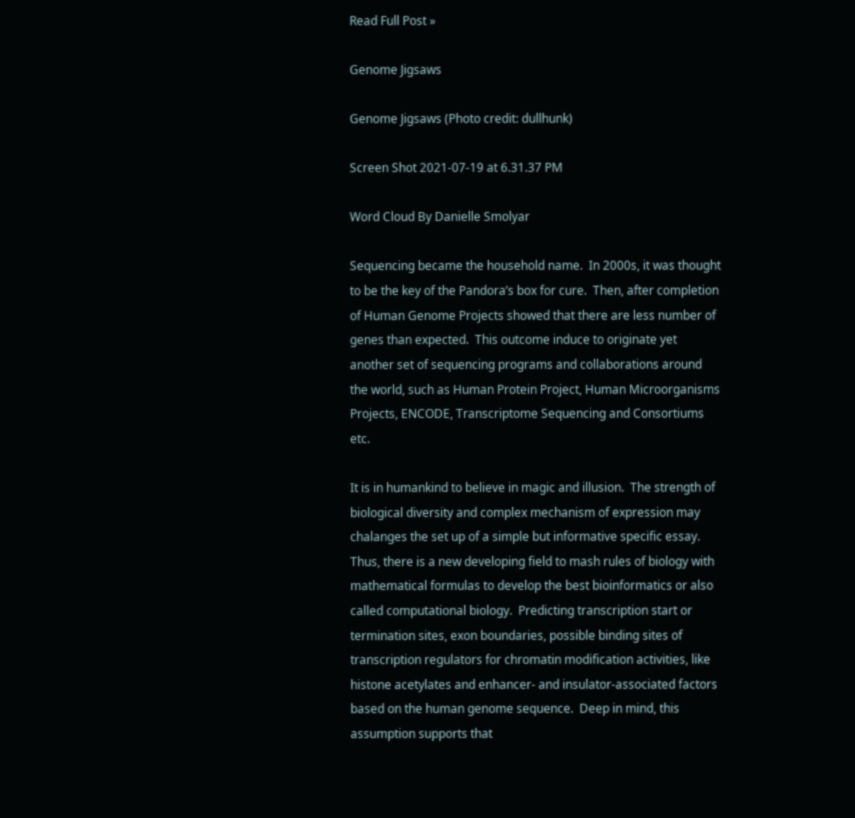Read Full Post »

Genome Jigsaws

Genome Jigsaws (Photo credit: dullhunk)

Screen Shot 2021-07-19 at 6.31.37 PM

Word Cloud By Danielle Smolyar

Sequencing became the household name.  In 2000s, it was thought to be the key of the Pandora’s box for cure.  Then, after completion of Human Genome Projects showed that there are less number of genes than expected.  This outcome induce to originate yet another set of sequencing programs and collaborations around the world, such as Human Protein Project, Human Microorganisms Projects, ENCODE, Transcriptome Sequencing and Consortiums etc.

It is in humankind to believe in magic and illusion.  The strength of biological diversity and complex mechanism of expression may chalanges the set up of a simple but informative specific essay.  Thus, there is a new developing field to mash rules of biology with mathematical formulas to develop the best bioinformatics or also called computational biology.  Predicting transcription start or termination sites, exon boundaries, possible binding sites of transcription regulators for chromatin modification activities, like histone acetylates and enhancer- and insulator-associated factors based on the human genome sequence.  Deep in mind, this assumption supports that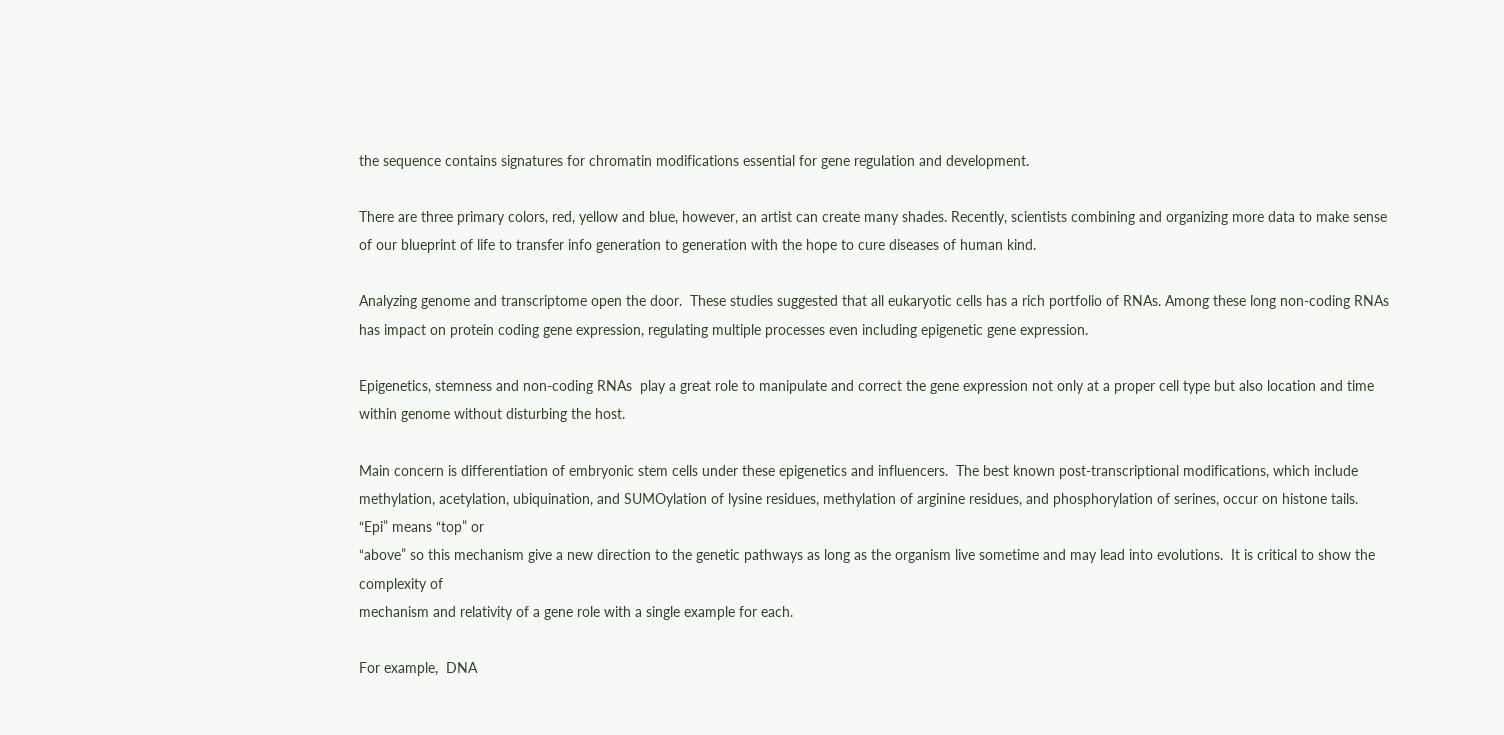the sequence contains signatures for chromatin modifications essential for gene regulation and development.

There are three primary colors, red, yellow and blue, however, an artist can create many shades. Recently, scientists combining and organizing more data to make sense of our blueprint of life to transfer info generation to generation with the hope to cure diseases of human kind.

Analyzing genome and transcriptome open the door.  These studies suggested that all eukaryotic cells has a rich portfolio of RNAs. Among these long non-coding RNAs has impact on protein coding gene expression, regulating multiple processes even including epigenetic gene expression.

Epigenetics, stemness and non-coding RNAs  play a great role to manipulate and correct the gene expression not only at a proper cell type but also location and time within genome without disturbing the host.

Main concern is differentiation of embryonic stem cells under these epigenetics and influencers.  The best known post-transcriptional modifications, which include methylation, acetylation, ubiquination, and SUMOylation of lysine residues, methylation of arginine residues, and phosphorylation of serines, occur on histone tails. “Epi” means “top” or
“above” so this mechanism give a new direction to the genetic pathways as long as the organism live sometime and may lead into evolutions.  It is critical to show the complexity of
mechanism and relativity of a gene role with a single example for each.

For example,  DNA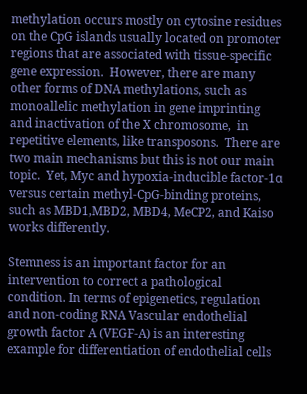methylation occurs mostly on cytosine residues on the CpG islands usually located on promoter regions that are associated with tissue-specific gene expression.  However, there are many other forms of DNA methylations, such as  monoallelic methylation in gene imprinting and inactivation of the X chromosome,  in repetitive elements, like transposons.  There are two main mechanisms but this is not our main topic.  Yet, Myc and hypoxia-inducible factor-1α versus certain methyl-CpG-binding proteins, such as MBD1,MBD2, MBD4, MeCP2, and Kaiso works differently.

Stemness is an important factor for an intervention to correct a pathological condition. In terms of epigenetics, regulation and non-coding RNA Vascular endothelial growth factor A (VEGF-A) is an interesting example for differentiation of endothelial cells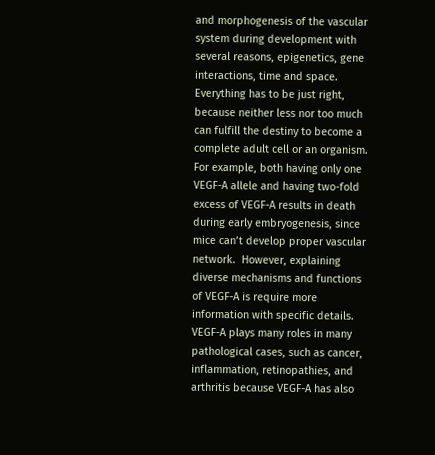and morphogenesis of the vascular system during development with several reasons, epigenetics, gene interactions, time and space.  Everything has to be just right, because neither less nor too much can fulfill the destiny to become a complete adult cell or an organism.   For example, both having only one VEGF-A allele and having two-fold excess of VEGF-A results in death during early embryogenesis, since mice can’t develop proper vascular network.  However, explaining diverse mechanisms and functions of VEGF-A is require more information with specific details.  VEGF-A plays many roles in many pathological cases, such as cancer, inflammation, retinopathies, and arthritis because VEGF-A has also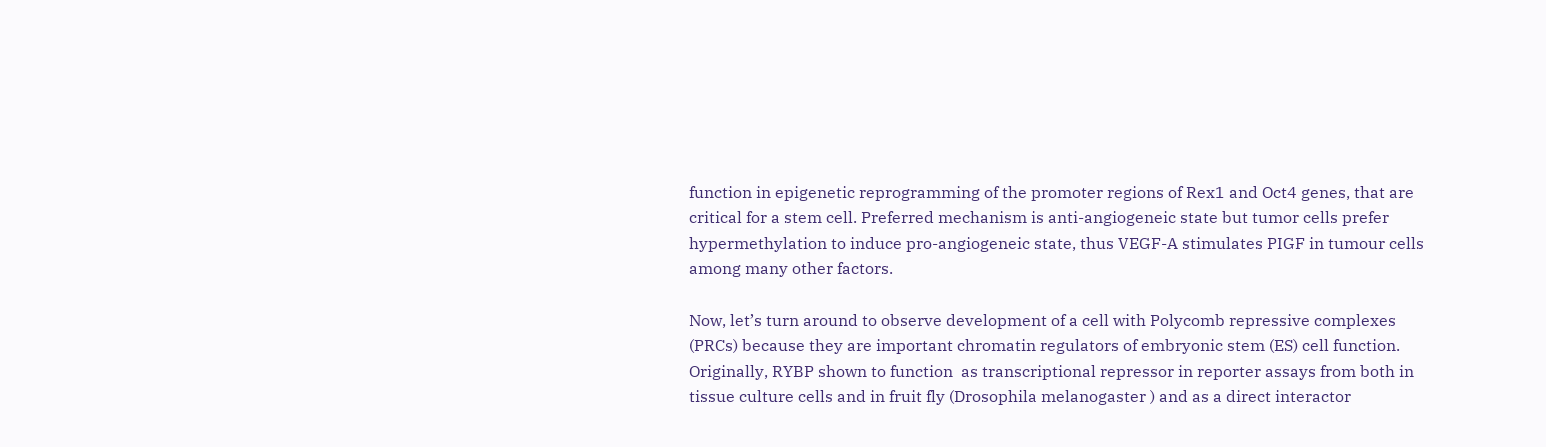function in epigenetic reprogramming of the promoter regions of Rex1 and Oct4 genes, that are critical for a stem cell. Preferred mechanism is anti-angiogeneic state but tumor cells prefer hypermethylation to induce pro-angiogeneic state, thus VEGF-A stimulates PIGF in tumour cells among many other factors.

Now, let’s turn around to observe development of a cell with Polycomb repressive complexes (PRCs) because they are important chromatin regulators of embryonic stem (ES) cell function.  Originally, RYBP shown to function  as transcriptional repressor in reporter assays from both in tissue culture cells and in fruit fly (Drosophila melanogaster ) and as a direct interactor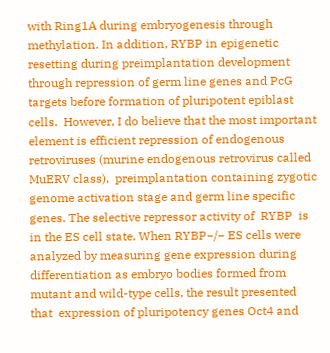with Ring1A during embryogenesis through methylation. In addition, RYBP in epigenetic resetting during preimplantation development through repression of germ line genes and PcG targets before formation of pluripotent epiblast cells.  However, I do believe that the most important element is efficient repression of endogenous retroviruses (murine endogenous retrovirus called MuERV class),  preimplantation containing zygotic genome activation stage and germ line specific genes. The selective repressor activity of  RYBP  is in the ES cell state. When RYBP−/− ES cells were analyzed by measuring gene expression during differentiation as embryo bodies formed from mutant and wild-type cells, the result presented that  expression of pluripotency genes Oct4 and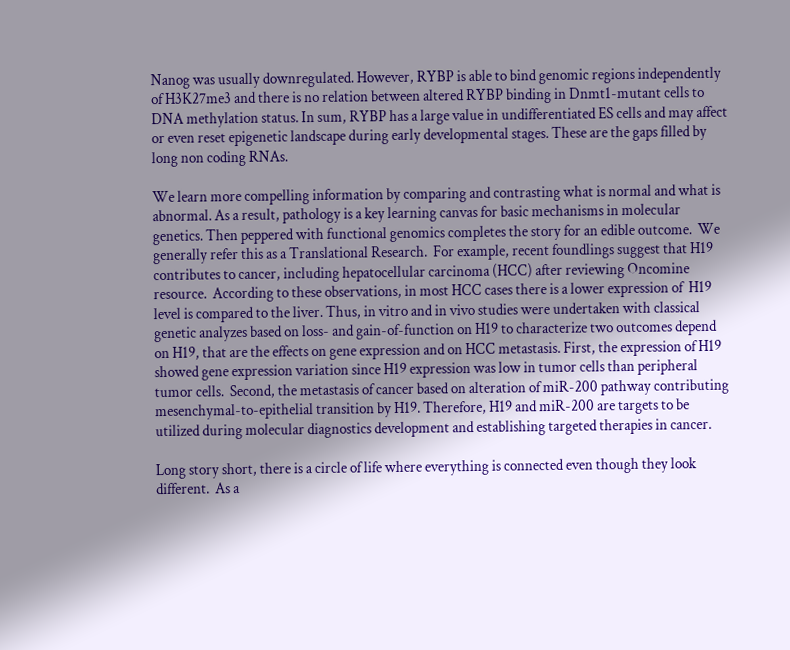Nanog was usually downregulated. However, RYBP is able to bind genomic regions independently of H3K27me3 and there is no relation between altered RYBP binding in Dnmt1-mutant cells to DNA methylation status. In sum, RYBP has a large value in undifferentiated ES cells and may affect or even reset epigenetic landscape during early developmental stages. These are the gaps filled by long non coding RNAs.

We learn more compelling information by comparing and contrasting what is normal and what is abnormal. As a result, pathology is a key learning canvas for basic mechanisms in molecular genetics. Then peppered with functional genomics completes the story for an edible outcome.  We generally refer this as a Translational Research.  For example, recent foundlings suggest that H19 contributes to cancer, including hepatocellular carcinoma (HCC) after reviewing Oncomine resource.  According to these observations, in most HCC cases there is a lower expression of  H19 level is compared to the liver. Thus, in vitro and in vivo studies were undertaken with classical genetic analyzes based on loss- and gain-of-function on H19 to characterize two outcomes depend on H19, that are the effects on gene expression and on HCC metastasis. First, the expression of H19 showed gene expression variation since H19 expression was low in tumor cells than peripheral tumor cells.  Second, the metastasis of cancer based on alteration of miR-200 pathway contributing mesenchymal-to-epithelial transition by H19. Therefore, H19 and miR-200 are targets to be utilized during molecular diagnostics development and establishing targeted therapies in cancer.

Long story short, there is a circle of life where everything is connected even though they look different.  As a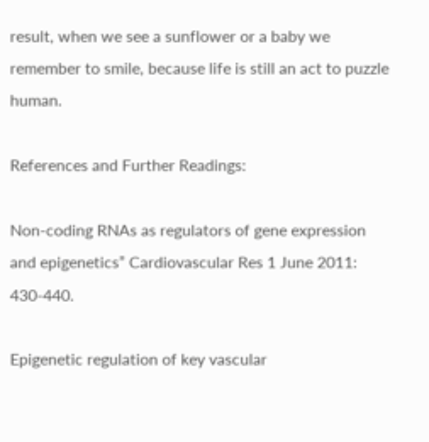result, when we see a sunflower or a baby we remember to smile, because life is still an act to puzzle human.

References and Further Readings:

Non-coding RNAs as regulators of gene expression and epigenetics” Cardiovascular Res 1 June 2011: 430-440.

Epigenetic regulation of key vascular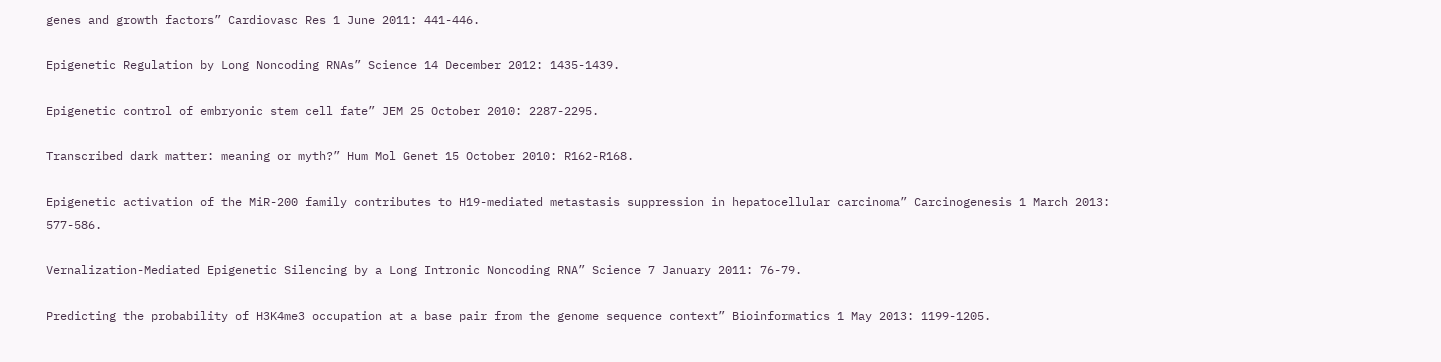genes and growth factors” Cardiovasc Res 1 June 2011: 441-446.

Epigenetic Regulation by Long Noncoding RNAs” Science 14 December 2012: 1435-1439.

Epigenetic control of embryonic stem cell fate” JEM 25 October 2010: 2287-2295.

Transcribed dark matter: meaning or myth?” Hum Mol Genet 15 October 2010: R162-R168.

Epigenetic activation of the MiR-200 family contributes to H19-mediated metastasis suppression in hepatocellular carcinoma” Carcinogenesis 1 March 2013: 577-586.

Vernalization-Mediated Epigenetic Silencing by a Long Intronic Noncoding RNA” Science 7 January 2011: 76-79.

Predicting the probability of H3K4me3 occupation at a base pair from the genome sequence context” Bioinformatics 1 May 2013: 1199-1205.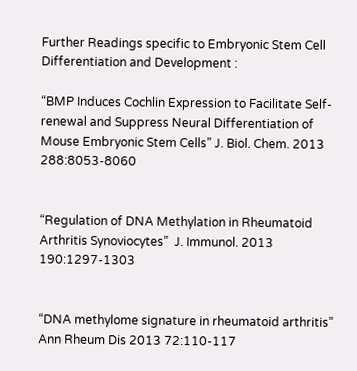Further Readings specific to Embryonic Stem Cell Differentiation and Development :

“BMP Induces Cochlin Expression to Facilitate Self-renewal and Suppress Neural Differentiation of Mouse Embryonic Stem Cells” J. Biol. Chem. 2013 288:8053-8060


“Regulation of DNA Methylation in Rheumatoid Arthritis Synoviocytes”  J. Immunol. 2013 190:1297-1303


“DNA methylome signature in rheumatoid arthritis” Ann Rheum Dis 2013 72:110-117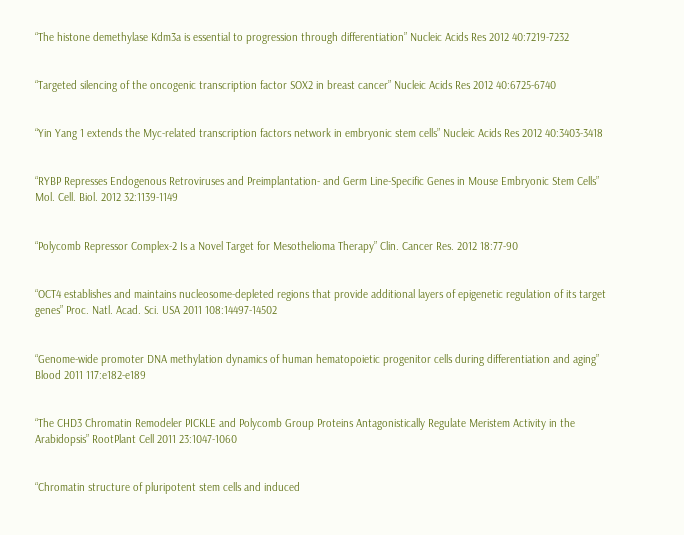“The histone demethylase Kdm3a is essential to progression through differentiation” Nucleic Acids Res 2012 40:7219-7232


“Targeted silencing of the oncogenic transcription factor SOX2 in breast cancer” Nucleic Acids Res 2012 40:6725-6740


“Yin Yang 1 extends the Myc-related transcription factors network in embryonic stem cells” Nucleic Acids Res 2012 40:3403-3418


“RYBP Represses Endogenous Retroviruses and Preimplantation- and Germ Line-Specific Genes in Mouse Embryonic Stem Cells” Mol. Cell. Biol. 2012 32:1139-1149


“Polycomb Repressor Complex-2 Is a Novel Target for Mesothelioma Therapy” Clin. Cancer Res. 2012 18:77-90


“OCT4 establishes and maintains nucleosome-depleted regions that provide additional layers of epigenetic regulation of its target genes” Proc. Natl. Acad. Sci. USA 2011 108:14497-14502


“Genome-wide promoter DNA methylation dynamics of human hematopoietic progenitor cells during differentiation and aging” Blood 2011 117:e182-e189


“The CHD3 Chromatin Remodeler PICKLE and Polycomb Group Proteins Antagonistically Regulate Meristem Activity in the Arabidopsis” RootPlant Cell 2011 23:1047-1060


“Chromatin structure of pluripotent stem cells and induced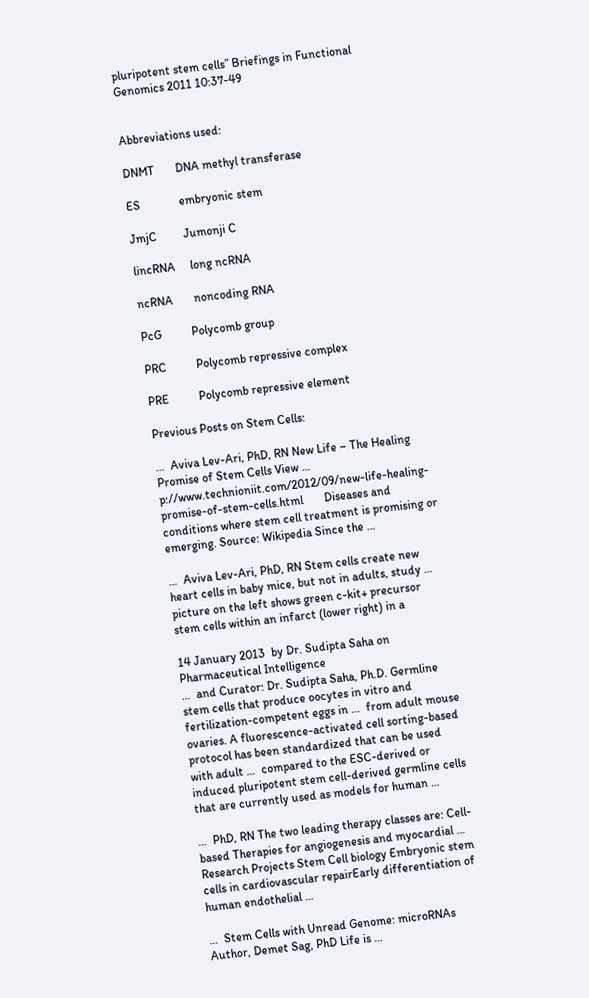pluripotent stem cells” Briefings in Functional Genomics 2011 10:37-49


Abbreviations used:

DNMT       DNA methyl transferase

ES             embryonic stem

JmjC         Jumonji C

lincRNA     long ncRNA

ncRNA       noncoding RNA

PcG          Polycomb group

PRC          Polycomb repressive complex

PRE          Polycomb repressive element

Previous Posts on Stem Cells:

…  Aviva Lev-Ari, PhD, RN New Life – The Healing Promise of Stem Cells View … p://www.technioniit.com/2012/09/new-life-healing-promise-of-stem-cells.html       Diseases and conditions where stem cell treatment is promising or emerging. Source: Wikipedia Since the …

…  Aviva Lev-Ari, PhD, RN Stem cells create new heart cells in baby mice, but not in adults, study …  picture on the left shows green c-kit+ precursor stem cells within an infarct (lower right) in a

14 January 2013  by Dr. Sudipta Saha on Pharmaceutical Intelligence
…  and Curator: Dr. Sudipta Saha, Ph.D. Germline stem cells that produce oocytes in vitro and fertilization-competent eggs in …  from adult mouse ovaries. A fluorescence-activated cell sorting-based protocol has been standardized that can be used with adult …  compared to the ESC-derived or induced pluripotent stem cell-derived germline cells that are currently used as models for human …

…  PhD, RN The two leading therapy classes are: Cell-based Therapies for angiogenesis and myocardial …  Research Projects Stem Cell biology Embryonic stem cells in cardiovascular repairEarly differentiation of human endothelial …

…  Stem Cells with Unread Genome: microRNAs Author, Demet Sag, PhD Life is …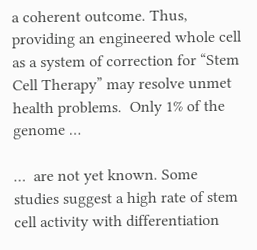a coherent outcome. Thus, providing an engineered whole cell as a system of correction for “Stem Cell Therapy” may resolve unmet health problems.  Only 1% of the genome …

…  are not yet known. Some studies suggest a high rate of stem cell activity with differentiation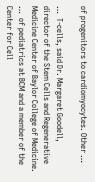of progenitors to cardiomyocytes. Other …

…  T-cells, said Dr. Margaret Goodell, director of the Stem Cells and Regenerative Medicine Center of Baylor College of Medicine. …  of pediatrics at BCM and a member of the Center for Cell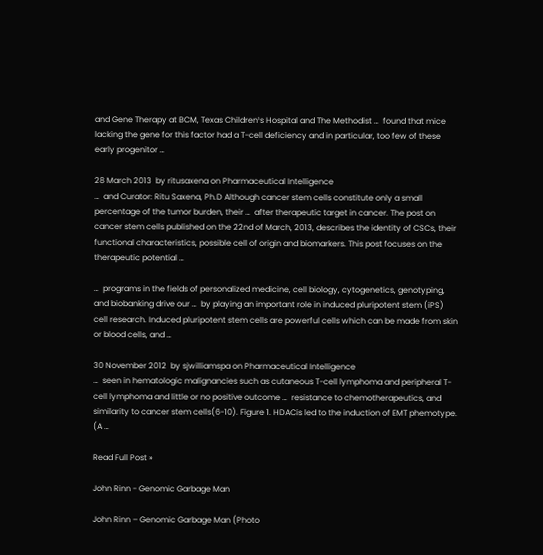and Gene Therapy at BCM, Texas Children¹s Hospital and The Methodist …  found that mice lacking the gene for this factor had a T-cell deficiency and in particular, too few of these early progenitor …

28 March 2013  by ritusaxena on Pharmaceutical Intelligence
…  and Curator: Ritu Saxena, Ph.D Although cancer stem cells constitute only a small percentage of the tumor burden, their …  after therapeutic target in cancer. The post on cancer stem cells published on the 22nd of March, 2013, describes the identity of CSCs, their functional characteristics, possible cell of origin and biomarkers. This post focuses on the therapeutic potential …

…  programs in the fields of personalized medicine, cell biology, cytogenetics, genotyping, and biobanking drive our …  by playing an important role in induced pluripotent stem (iPS) cell research. Induced pluripotent stem cells are powerful cells which can be made from skin or blood cells, and …

30 November 2012  by sjwilliamspa on Pharmaceutical Intelligence
…  seen in hematologic malignancies such as cutaneous T-cell lymphoma and peripheral T-cell lymphoma and little or no positive outcome …  resistance to chemotherapeutics, and similarity to cancer stem cells(6-10). Figure 1. HDACis led to the induction of EMT phemotype. (A …

Read Full Post »

John Rinn - Genomic Garbage Man

John Rinn – Genomic Garbage Man (Photo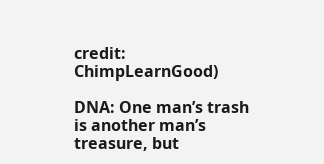credit: ChimpLearnGood)

DNA: One man’s trash is another man’s treasure, but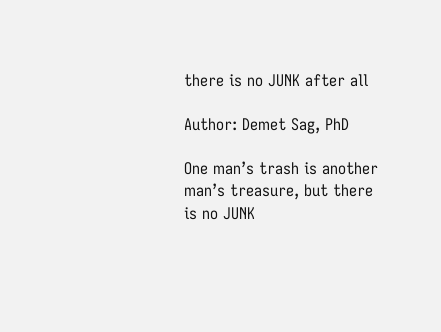there is no JUNK after all

Author: Demet Sag, PhD

One man’s trash is another man’s treasure, but there is no JUNK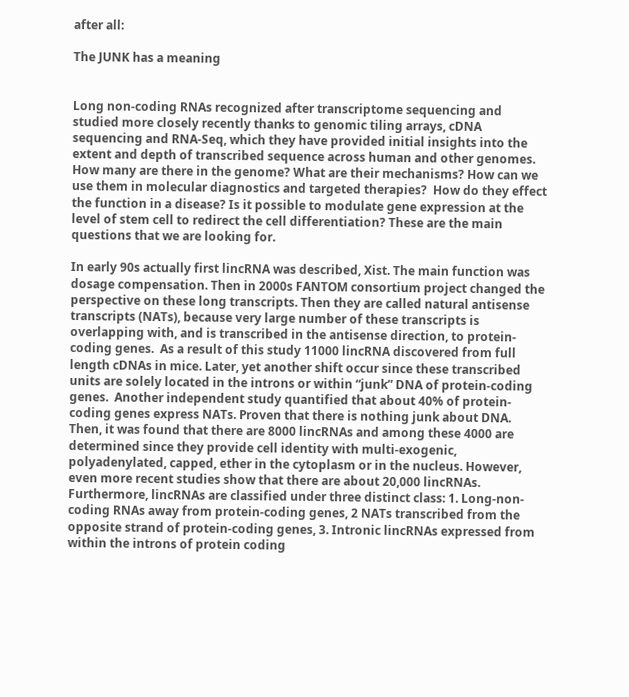after all:

The JUNK has a meaning


Long non-coding RNAs recognized after transcriptome sequencing and studied more closely recently thanks to genomic tiling arrays, cDNA sequencing and RNA-Seq, which they have provided initial insights into the extent and depth of transcribed sequence across human and other genomes. How many are there in the genome? What are their mechanisms? How can we use them in molecular diagnostics and targeted therapies?  How do they effect the function in a disease? Is it possible to modulate gene expression at the level of stem cell to redirect the cell differentiation? These are the main questions that we are looking for.

In early 90s actually first lincRNA was described, Xist. The main function was dosage compensation. Then in 2000s FANTOM consortium project changed the perspective on these long transcripts. Then they are called natural antisense transcripts (NATs), because very large number of these transcripts is overlapping with, and is transcribed in the antisense direction, to protein-coding genes.  As a result of this study 11000 lincRNA discovered from full length cDNAs in mice. Later, yet another shift occur since these transcribed units are solely located in the introns or within “junk” DNA of protein-coding genes.  Another independent study quantified that about 40% of protein-coding genes express NATs. Proven that there is nothing junk about DNA. Then, it was found that there are 8000 lincRNAs and among these 4000 are determined since they provide cell identity with multi-exogenic, polyadenylated, capped, ether in the cytoplasm or in the nucleus. However, even more recent studies show that there are about 20,000 lincRNAs.  Furthermore, lincRNAs are classified under three distinct class: 1. Long-non-coding RNAs away from protein-coding genes, 2 NATs transcribed from the opposite strand of protein-coding genes, 3. Intronic lincRNAs expressed from within the introns of protein coding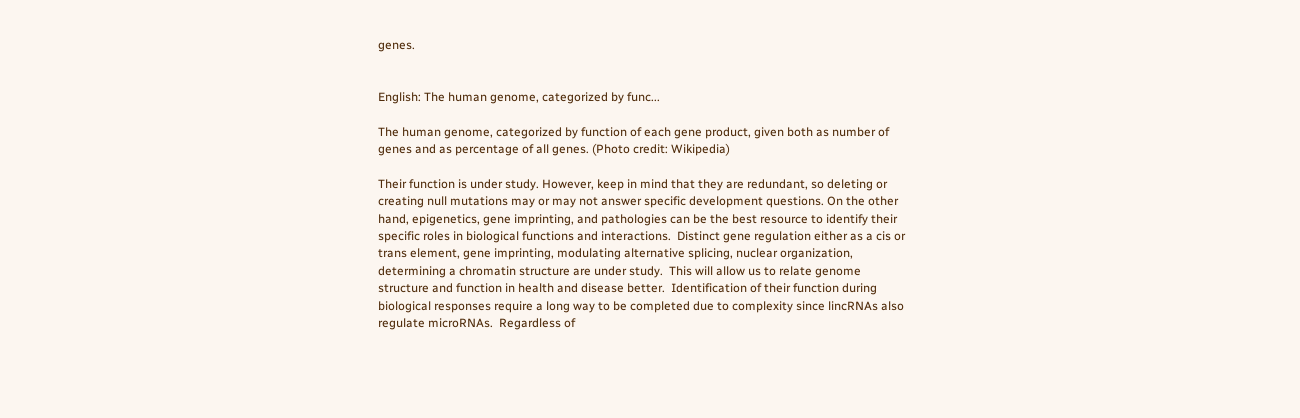genes.


English: The human genome, categorized by func...

The human genome, categorized by function of each gene product, given both as number of genes and as percentage of all genes. (Photo credit: Wikipedia)

Their function is under study. However, keep in mind that they are redundant, so deleting or creating null mutations may or may not answer specific development questions. On the other hand, epigenetics, gene imprinting, and pathologies can be the best resource to identify their specific roles in biological functions and interactions.  Distinct gene regulation either as a cis or trans element, gene imprinting, modulating alternative splicing, nuclear organization, determining a chromatin structure are under study.  This will allow us to relate genome structure and function in health and disease better.  Identification of their function during biological responses require a long way to be completed due to complexity since lincRNAs also regulate microRNAs.  Regardless of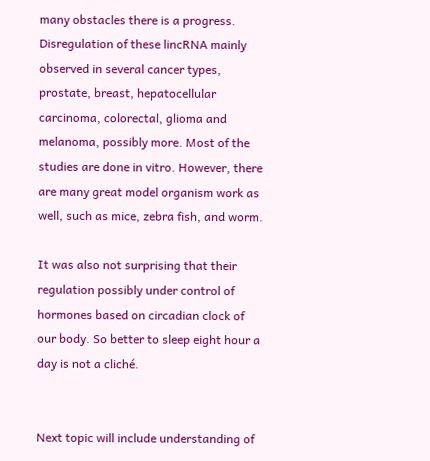many obstacles there is a progress.  Disregulation of these lincRNA mainly observed in several cancer types, prostate, breast, hepatocellular carcinoma, colorectal, glioma and melanoma, possibly more. Most of the studies are done in vitro. However, there are many great model organism work as well, such as mice, zebra fish, and worm.

It was also not surprising that their regulation possibly under control of hormones based on circadian clock of our body. So better to sleep eight hour a day is not a cliché.


Next topic will include understanding of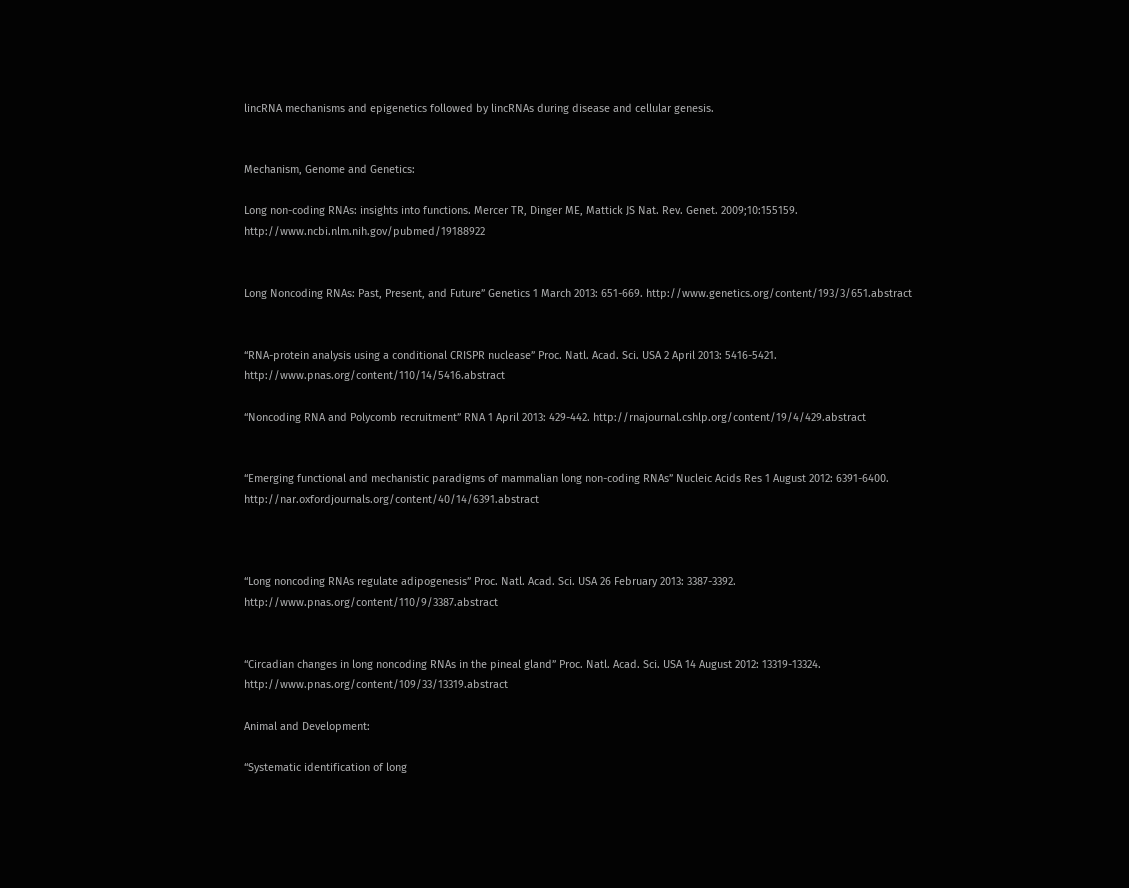lincRNA mechanisms and epigenetics followed by lincRNAs during disease and cellular genesis.


Mechanism, Genome and Genetics:

Long non-coding RNAs: insights into functions. Mercer TR, Dinger ME, Mattick JS Nat. Rev. Genet. 2009;10:155159. http://www.ncbi.nlm.nih.gov/pubmed/19188922


Long Noncoding RNAs: Past, Present, and Future” Genetics 1 March 2013: 651-669. http://www.genetics.org/content/193/3/651.abstract


“RNA-protein analysis using a conditional CRISPR nuclease” Proc. Natl. Acad. Sci. USA 2 April 2013: 5416-5421. http://www.pnas.org/content/110/14/5416.abstract

“Noncoding RNA and Polycomb recruitment” RNA 1 April 2013: 429-442. http://rnajournal.cshlp.org/content/19/4/429.abstract


“Emerging functional and mechanistic paradigms of mammalian long non-coding RNAs” Nucleic Acids Res 1 August 2012: 6391-6400. http://nar.oxfordjournals.org/content/40/14/6391.abstract



“Long noncoding RNAs regulate adipogenesis” Proc. Natl. Acad. Sci. USA 26 February 2013: 3387-3392. http://www.pnas.org/content/110/9/3387.abstract


“Circadian changes in long noncoding RNAs in the pineal gland” Proc. Natl. Acad. Sci. USA 14 August 2012: 13319-13324. http://www.pnas.org/content/109/33/13319.abstract

Animal and Development:

“Systematic identification of long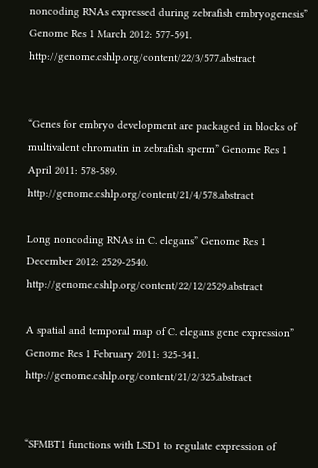noncoding RNAs expressed during zebrafish embryogenesis” Genome Res 1 March 2012: 577-591. http://genome.cshlp.org/content/22/3/577.abstract


“Genes for embryo development are packaged in blocks of multivalent chromatin in zebrafish sperm” Genome Res 1 April 2011: 578-589. http://genome.cshlp.org/content/21/4/578.abstract

Long noncoding RNAs in C. elegans” Genome Res 1 December 2012: 2529-2540. http://genome.cshlp.org/content/22/12/2529.abstract

A spatial and temporal map of C. elegans gene expression” Genome Res 1 February 2011: 325-341. http://genome.cshlp.org/content/21/2/325.abstract


“SFMBT1 functions with LSD1 to regulate expression of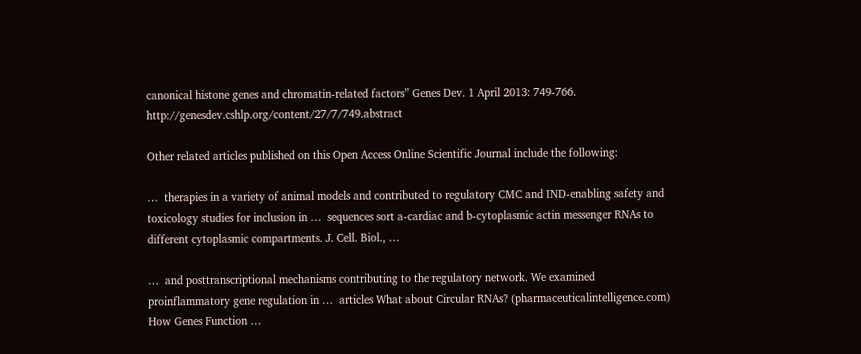canonical histone genes and chromatin-related factors” Genes Dev. 1 April 2013: 749-766. http://genesdev.cshlp.org/content/27/7/749.abstract

Other related articles published on this Open Access Online Scientific Journal include the following:

…  therapies in a variety of animal models and contributed to regulatory CMC and IND-enabling safety and toxicology studies for inclusion in …  sequences sort a-cardiac and b-cytoplasmic actin messenger RNAs to different cytoplasmic compartments. J. Cell. Biol., …

…  and posttranscriptional mechanisms contributing to the regulatory network. We examined proinflammatory gene regulation in …  articles What about Circular RNAs? (pharmaceuticalintelligence.com) How Genes Function …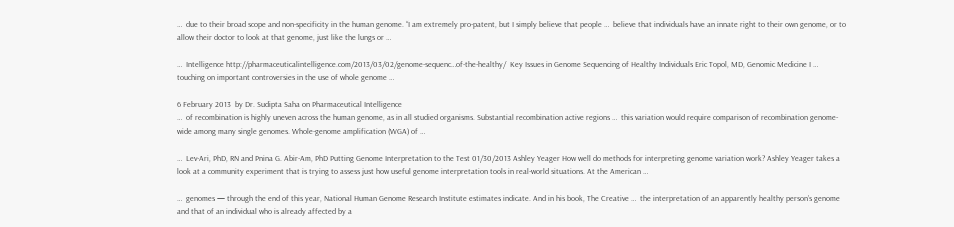…  due to their broad scope and non-specificity in the human genome. “I am extremely pro-patent, but I simply believe that people …  believe that individuals have an innate right to their own genome, or to allow their doctor to look at that genome, just like the lungs or …

…  Intelligence http://pharmaceuticalintelligence.com/2013/03/02/genome-sequenc…of-the-healthy/  Key Issues in Genome Sequencing of Healthy Individuals Eric Topol, MD, Genomic Medicine I …  touching on important controversies in the use of whole genome …

6 February 2013  by Dr. Sudipta Saha on Pharmaceutical Intelligence
…  of recombination is highly uneven across the human genome, as in all studied organisms. Substantial recombination active regions …  this variation would require comparison of recombination genome-wide among many single genomes. Whole-genome amplification (WGA) of …

…  Lev-Ari, PhD, RN and Pnina G. Abir-Am, PhD Putting Genome Interpretation to the Test 01/30/2013 Ashley Yeager How well do methods for interpreting genome variation work? Ashley Yeager takes a look at a community experiment that is trying to assess just how useful genome interpretation tools in real-world situations. At the American …

…  genomes — through the end of this year, National Human Genome Research Institute estimates indicate. And in his book, The Creative …  the interpretation of an apparently healthy person’s genome and that of an individual who is already affected by a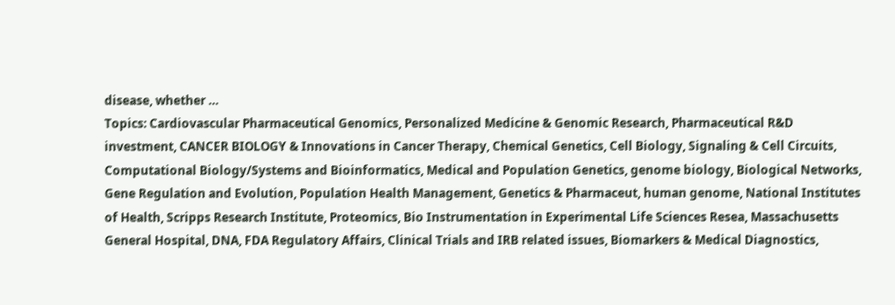disease, whether …
Topics: Cardiovascular Pharmaceutical Genomics, Personalized Medicine & Genomic Research, Pharmaceutical R&D investment, CANCER BIOLOGY & Innovations in Cancer Therapy, Chemical Genetics, Cell Biology, Signaling & Cell Circuits, Computational Biology/Systems and Bioinformatics, Medical and Population Genetics, genome biology, Biological Networks, Gene Regulation and Evolution, Population Health Management, Genetics & Pharmaceut, human genome, National Institutes of Health, Scripps Research Institute, Proteomics, Bio Instrumentation in Experimental Life Sciences Resea, Massachusetts General Hospital, DNA, FDA Regulatory Affairs, Clinical Trials and IRB related issues, Biomarkers & Medical Diagnostics,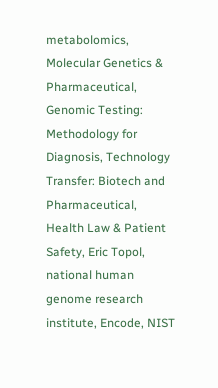metabolomics, Molecular Genetics & Pharmaceutical, Genomic Testing: Methodology for Diagnosis, Technology Transfer: Biotech and Pharmaceutical, Health Law & Patient Safety, Eric Topol, national human genome research institute, Encode, NIST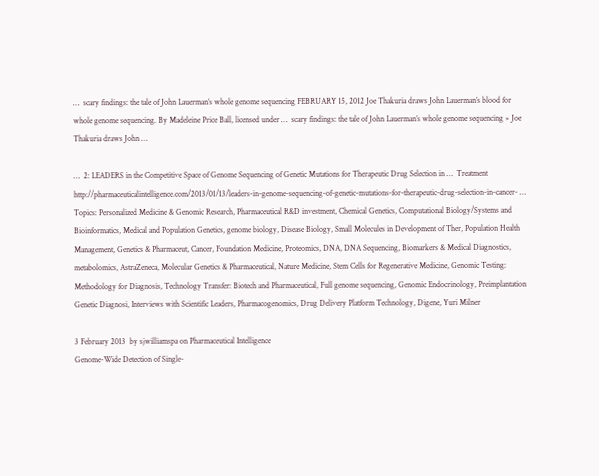…  scary findings: the tale of John Lauerman’s whole genome sequencing FEBRUARY 15, 2012 Joe Thakuria draws John Lauerman’s blood for whole genome sequencing. By Madeleine Price Ball, licensed under …  scary findings: the tale of John Lauerman’s whole genome sequencing » Joe Thakuria draws John …

…  2: LEADERS in the Competitive Space of Genome Sequencing of Genetic Mutations for Therapeutic Drug Selection in …  Treatment http://pharmaceuticalintelligence.com/2013/01/13/leaders-in-genome-sequencing-of-genetic-mutations-for-therapeutic-drug-selection-in-cancer- …
Topics: Personalized Medicine & Genomic Research, Pharmaceutical R&D investment, Chemical Genetics, Computational Biology/Systems and Bioinformatics, Medical and Population Genetics, genome biology, Disease Biology, Small Molecules in Development of Ther, Population Health Management, Genetics & Pharmaceut, Cancer, Foundation Medicine, Proteomics, DNA, DNA Sequencing, Biomarkers & Medical Diagnostics, metabolomics, AstraZeneca, Molecular Genetics & Pharmaceutical, Nature Medicine, Stem Cells for Regenerative Medicine, Genomic Testing: Methodology for Diagnosis, Technology Transfer: Biotech and Pharmaceutical, Full genome sequencing, Genomic Endocrinology, Preimplantation Genetic Diagnosi, Interviews with Scientific Leaders, Pharmacogenomics, Drug Delivery Platform Technology, Digene, Yuri Milner

3 February 2013  by sjwilliamspa on Pharmaceutical Intelligence
Genome-Wide Detection of Single-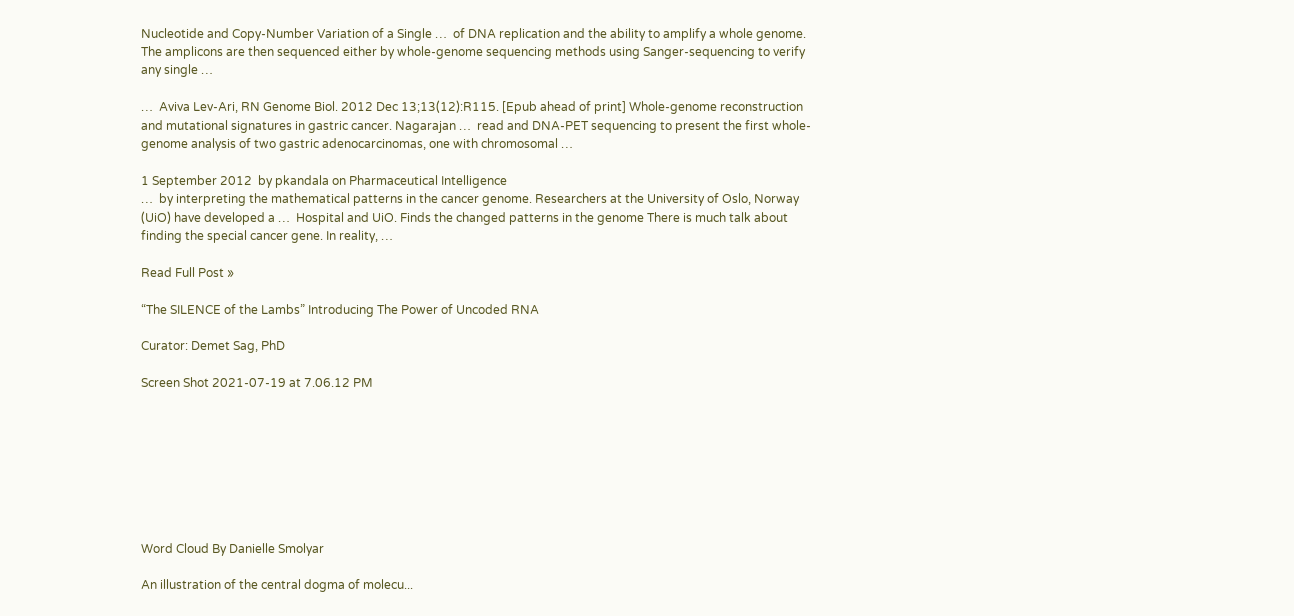Nucleotide and Copy-Number Variation of a Single …  of DNA replication and the ability to amplify a whole genome.  The amplicons are then sequenced either by whole-genome sequencing methods using Sanger-sequencing to verify any single …

…  Aviva Lev-Ari, RN Genome Biol. 2012 Dec 13;13(12):R115. [Epub ahead of print] Whole-genome reconstruction and mutational signatures in gastric cancer. Nagarajan …  read and DNA-PET sequencing to present the first whole-genome analysis of two gastric adenocarcinomas, one with chromosomal …

1 September 2012  by pkandala on Pharmaceutical Intelligence
…  by interpreting the mathematical patterns in the cancer genome. Researchers at the University of Oslo, Norway (UiO) have developed a …  Hospital and UiO. Finds the changed patterns in the genome There is much talk about finding the special cancer gene. In reality, …

Read Full Post »

“The SILENCE of the Lambs” Introducing The Power of Uncoded RNA

Curator: Demet Sag, PhD

Screen Shot 2021-07-19 at 7.06.12 PM








Word Cloud By Danielle Smolyar

An illustration of the central dogma of molecu...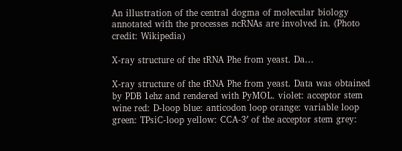An illustration of the central dogma of molecular biology annotated with the processes ncRNAs are involved in. (Photo credit: Wikipedia)

X-ray structure of the tRNA Phe from yeast. Da...

X-ray structure of the tRNA Phe from yeast. Data was obtained by PDB 1ehz and rendered with PyMOL. violet: acceptor stem wine red: D-loop blue: anticodon loop orange: variable loop green: TPsiC-loop yellow: CCA-3′ of the acceptor stem grey: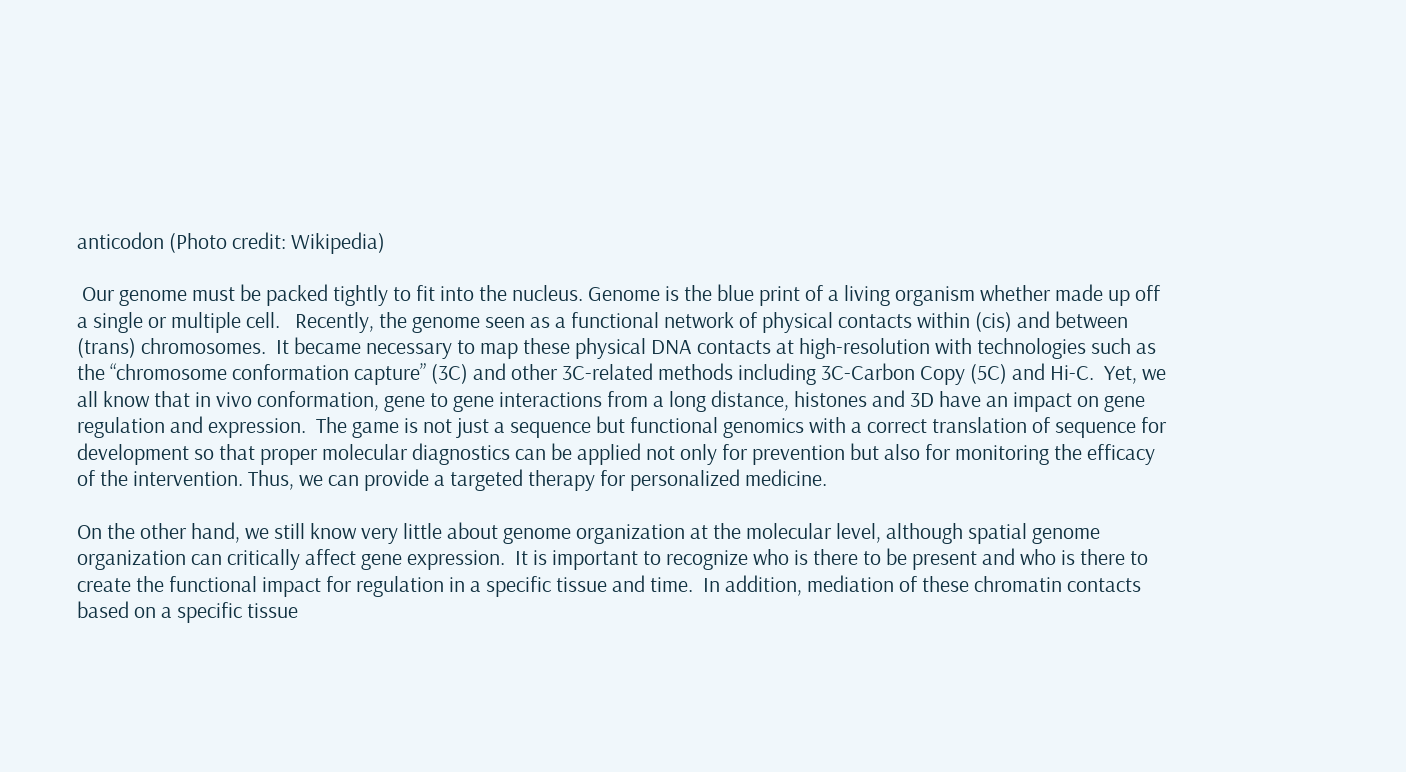anticodon (Photo credit: Wikipedia)

 Our genome must be packed tightly to fit into the nucleus. Genome is the blue print of a living organism whether made up off a single or multiple cell.   Recently, the genome seen as a functional network of physical contacts within (cis) and between (trans) chromosomes.  It became necessary to map these physical DNA contacts at high-resolution with technologies such as the “chromosome conformation capture” (3C) and other 3C-related methods including 3C-Carbon Copy (5C) and Hi-C.  Yet, we all know that in vivo conformation, gene to gene interactions from a long distance, histones and 3D have an impact on gene regulation and expression.  The game is not just a sequence but functional genomics with a correct translation of sequence for development so that proper molecular diagnostics can be applied not only for prevention but also for monitoring the efficacy of the intervention. Thus, we can provide a targeted therapy for personalized medicine.

On the other hand, we still know very little about genome organization at the molecular level, although spatial genome organization can critically affect gene expression.  It is important to recognize who is there to be present and who is there to create the functional impact for regulation in a specific tissue and time.  In addition, mediation of these chromatin contacts based on a specific tissue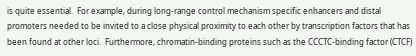is quite essential.  For example, during long-range control mechanism specific enhancers and distal promoters needed to be invited to a close physical proximity to each other by transcription factors that has been found at other loci.  Furthermore, chromatin-binding proteins such as the CCCTC-binding factor (CTCF)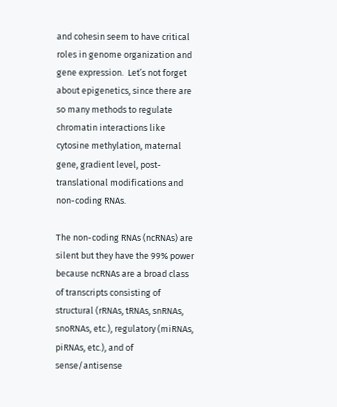and cohesin seem to have critical roles in genome organization and gene expression.  Let’s not forget about epigenetics, since there are so many methods to regulate chromatin interactions like cytosine methylation, maternal gene, gradient level, post-translational modifications and non-coding RNAs.

The non-coding RNAs (ncRNAs) are silent but they have the 99% power because ncRNAs are a broad class of transcripts consisting of structural (rRNAs, tRNAs, snRNAs, snoRNAs, etc.), regulatory (miRNAs, piRNAs, etc.), and of sense/antisense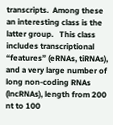transcripts.  Among these an interesting class is the latter group.   This class includes transcriptional “features” (eRNAs, tiRNAs), and a very large number of long non-coding RNAs (lncRNAs), length from 200 nt to 100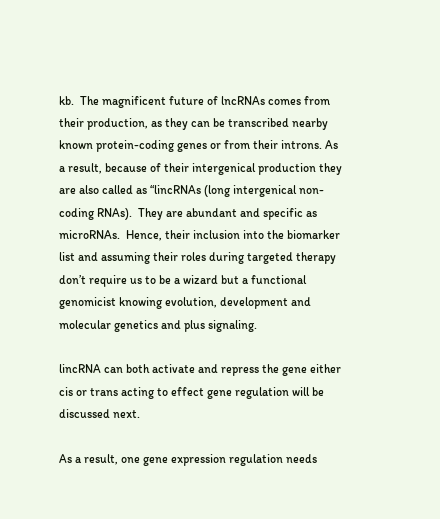kb.  The magnificent future of lncRNAs comes from their production, as they can be transcribed nearby known protein-coding genes or from their introns. As a result, because of their intergenical production they are also called as “lincRNAs (long intergenical non-coding RNAs).  They are abundant and specific as microRNAs.  Hence, their inclusion into the biomarker list and assuming their roles during targeted therapy don’t require us to be a wizard but a functional genomicist knowing evolution, development and molecular genetics and plus signaling.

lincRNA can both activate and repress the gene either cis or trans acting to effect gene regulation will be discussed next.

As a result, one gene expression regulation needs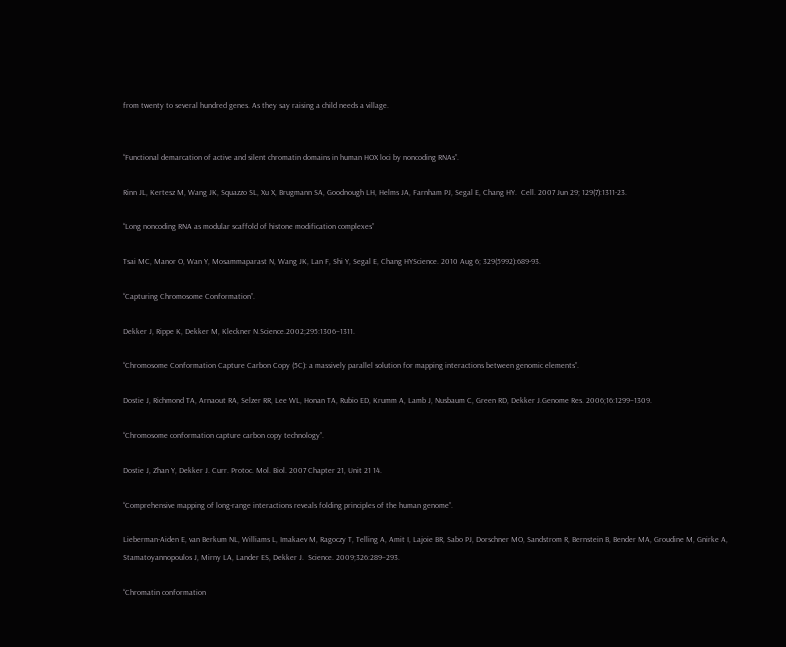from twenty to several hundred genes. As they say raising a child needs a village.


“Functional demarcation of active and silent chromatin domains in human HOX loci by noncoding RNAs”.

Rinn JL, Kertesz M, Wang JK, Squazzo SL, Xu X, Brugmann SA, Goodnough LH, Helms JA, Farnham PJ, Segal E, Chang HY.  Cell. 2007 Jun 29; 129(7):1311-23.

“Long noncoding RNA as modular scaffold of histone modification complexes”

Tsai MC, Manor O, Wan Y, Mosammaparast N, Wang JK, Lan F, Shi Y, Segal E, Chang HYScience. 2010 Aug 6; 329(5992):689-93.

“Capturing Chromosome Conformation”.

Dekker J, Rippe K, Dekker M, Kleckner N.Science.2002;295:1306–1311.

“Chromosome Conformation Capture Carbon Copy (5C): a massively parallel solution for mapping interactions between genomic elements”.

Dostie J, Richmond TA, Arnaout RA, Selzer RR, Lee WL, Honan TA, Rubio ED, Krumm A, Lamb J, Nusbaum C, Green RD, Dekker J.Genome Res. 2006;16:1299–1309.

“Chromosome conformation capture carbon copy technology”.

Dostie J, Zhan Y, Dekker J. Curr. Protoc. Mol. Biol. 2007 Chapter 21, Unit 21 14.

“Comprehensive mapping of long-range interactions reveals folding principles of the human genome”.

Lieberman-Aiden E, van Berkum NL, Williams L, Imakaev M, Ragoczy T, Telling A, Amit I, Lajoie BR, Sabo PJ, Dorschner MO, Sandstrom R, Bernstein B, Bender MA, Groudine M, Gnirke A, Stamatoyannopoulos J, Mirny LA, Lander ES, Dekker J.  Science. 2009;326:289–293.

“Chromatin conformation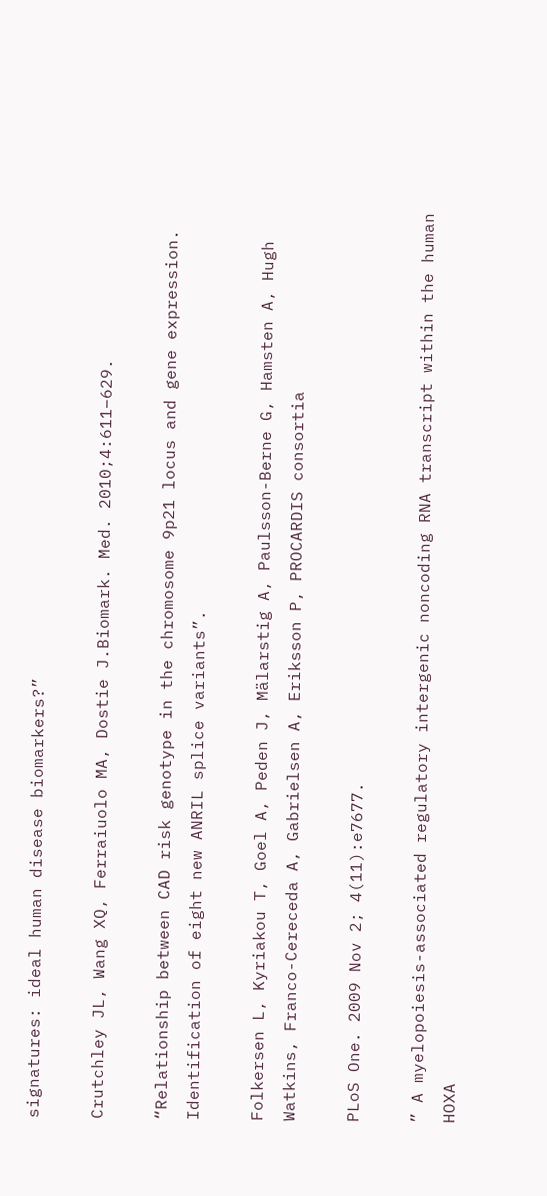signatures: ideal human disease biomarkers?”

Crutchley JL, Wang XQ, Ferraiuolo MA, Dostie J.Biomark. Med. 2010;4:611–629.

“Relationship between CAD risk genotype in the chromosome 9p21 locus and gene expression. Identification of eight new ANRIL splice variants”.

Folkersen L, Kyriakou T, Goel A, Peden J, Mälarstig A, Paulsson-Berne G, Hamsten A, Hugh Watkins, Franco-Cereceda A, Gabrielsen A, Eriksson P, PROCARDIS consortia

PLoS One. 2009 Nov 2; 4(11):e7677.

” A myelopoiesis-associated regulatory intergenic noncoding RNA transcript within the human HOXA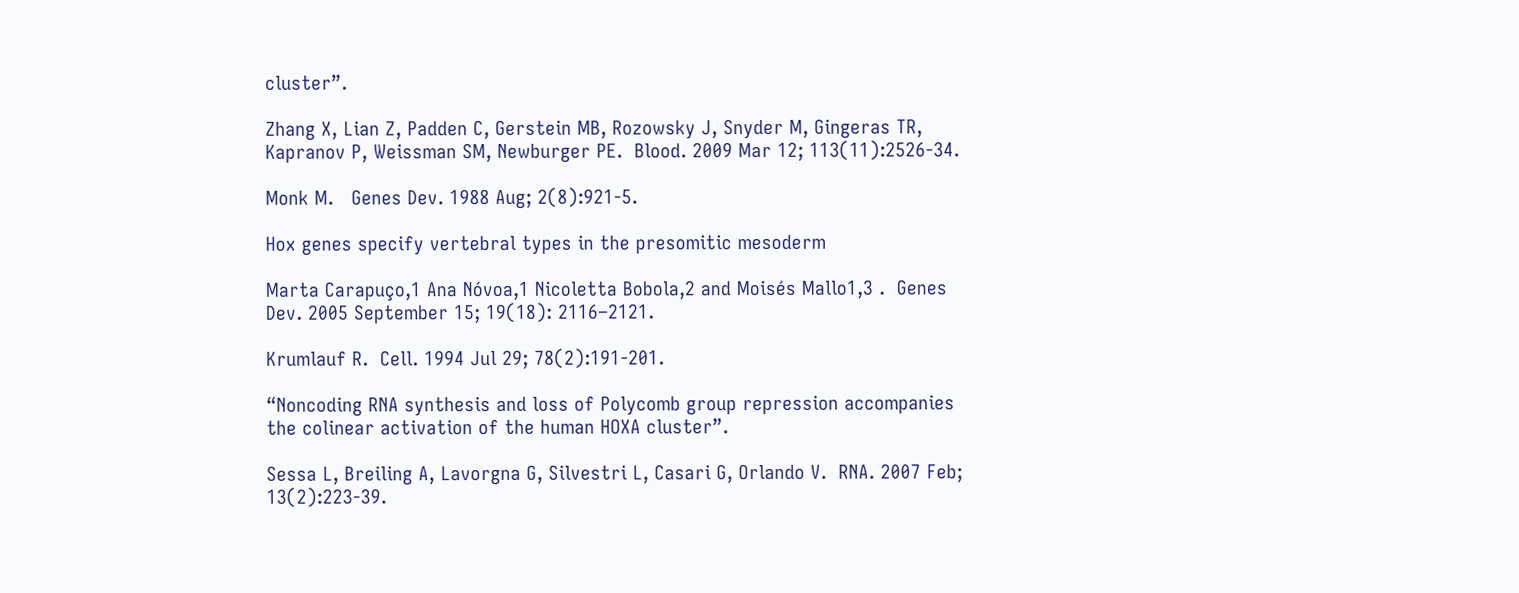cluster”.

Zhang X, Lian Z, Padden C, Gerstein MB, Rozowsky J, Snyder M, Gingeras TR, Kapranov P, Weissman SM, Newburger PE.  Blood. 2009 Mar 12; 113(11):2526-34.

Monk M.   Genes Dev. 1988 Aug; 2(8):921-5.

Hox genes specify vertebral types in the presomitic mesoderm

Marta Carapuço,1 Ana Nóvoa,1 Nicoletta Bobola,2 and Moisés Mallo1,3 .  Genes Dev. 2005 September 15; 19(18): 2116–2121.

Krumlauf R.  Cell. 1994 Jul 29; 78(2):191-201.

“Noncoding RNA synthesis and loss of Polycomb group repression accompanies the colinear activation of the human HOXA cluster”.

Sessa L, Breiling A, Lavorgna G, Silvestri L, Casari G, Orlando V.  RNA. 2007 Feb; 13(2):223-39.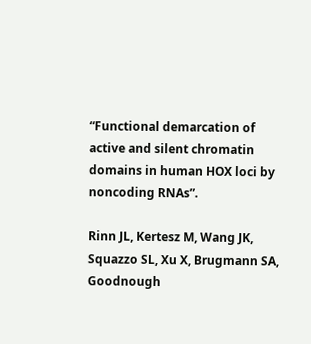“Functional demarcation of active and silent chromatin domains in human HOX loci by noncoding RNAs”.

Rinn JL, Kertesz M, Wang JK, Squazzo SL, Xu X, Brugmann SA, Goodnough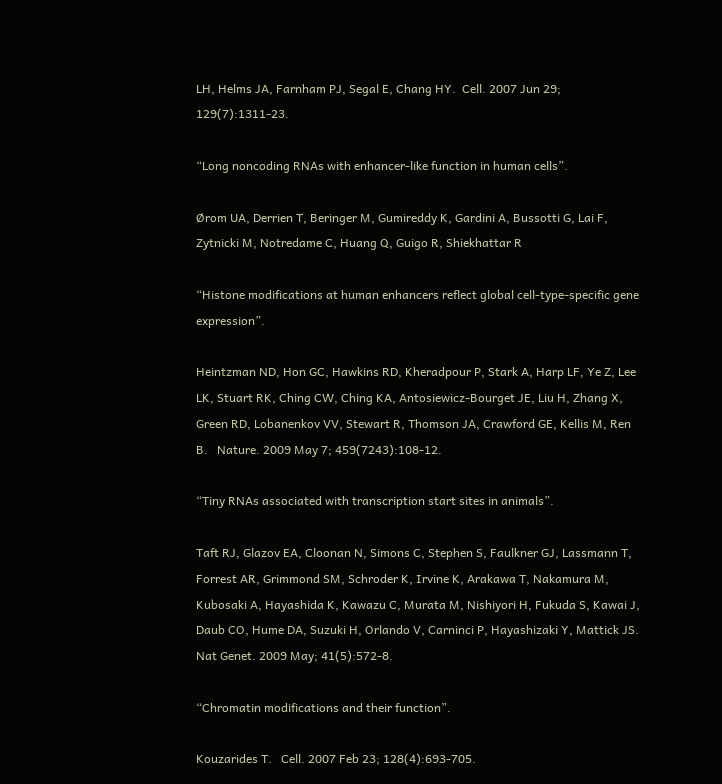LH, Helms JA, Farnham PJ, Segal E, Chang HY.  Cell. 2007 Jun 29; 129(7):1311-23.

“Long noncoding RNAs with enhancer-like function in human cells”.

Ørom UA, Derrien T, Beringer M, Gumireddy K, Gardini A, Bussotti G, Lai F, Zytnicki M, Notredame C, Huang Q, Guigo R, Shiekhattar R

“Histone modifications at human enhancers reflect global cell-type-specific gene expression”.

Heintzman ND, Hon GC, Hawkins RD, Kheradpour P, Stark A, Harp LF, Ye Z, Lee LK, Stuart RK, Ching CW, Ching KA, Antosiewicz-Bourget JE, Liu H, Zhang X, Green RD, Lobanenkov VV, Stewart R, Thomson JA, Crawford GE, Kellis M, Ren B.   Nature. 2009 May 7; 459(7243):108-12.

“Tiny RNAs associated with transcription start sites in animals”.

Taft RJ, Glazov EA, Cloonan N, Simons C, Stephen S, Faulkner GJ, Lassmann T, Forrest AR, Grimmond SM, Schroder K, Irvine K, Arakawa T, Nakamura M, Kubosaki A, Hayashida K, Kawazu C, Murata M, Nishiyori H, Fukuda S, Kawai J, Daub CO, Hume DA, Suzuki H, Orlando V, Carninci P, Hayashizaki Y, Mattick JS.  Nat Genet. 2009 May; 41(5):572-8.

“Chromatin modifications and their function”.

Kouzarides T.   Cell. 2007 Feb 23; 128(4):693-705.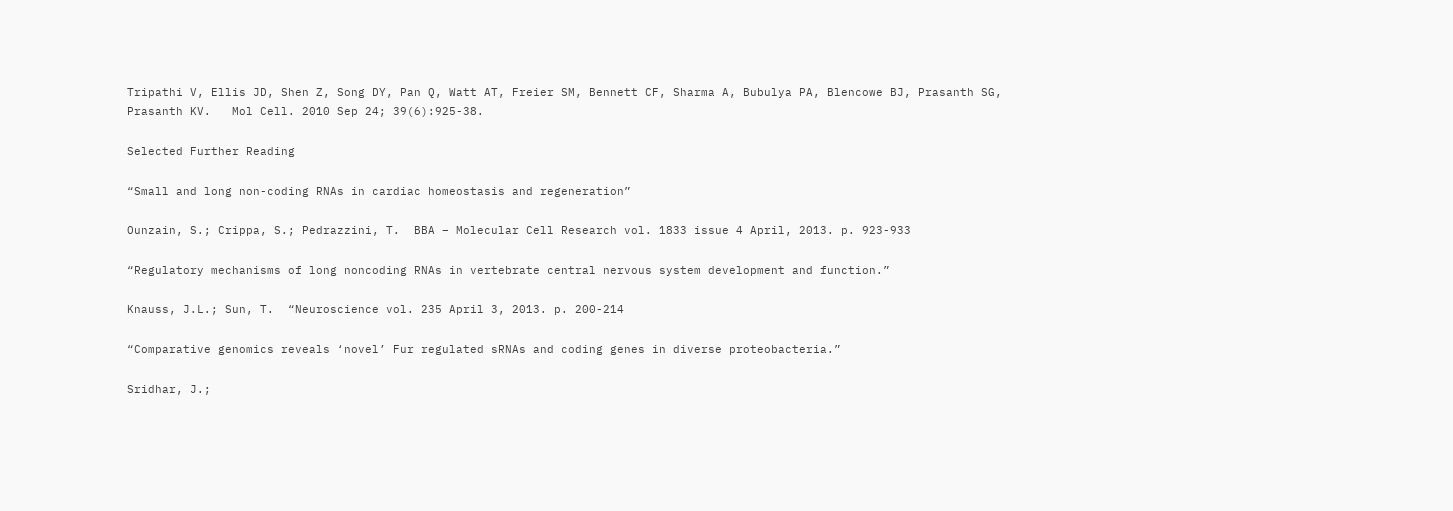Tripathi V, Ellis JD, Shen Z, Song DY, Pan Q, Watt AT, Freier SM, Bennett CF, Sharma A, Bubulya PA, Blencowe BJ, Prasanth SG, Prasanth KV.   Mol Cell. 2010 Sep 24; 39(6):925-38.

Selected Further Reading

“Small and long non-coding RNAs in cardiac homeostasis and regeneration”

Ounzain, S.; Crippa, S.; Pedrazzini, T.  BBA – Molecular Cell Research vol. 1833 issue 4 April, 2013. p. 923-933

“Regulatory mechanisms of long noncoding RNAs in vertebrate central nervous system development and function.”

Knauss, J.L.; Sun, T.  “Neuroscience vol. 235 April 3, 2013. p. 200-214

“Comparative genomics reveals ‘novel’ Fur regulated sRNAs and coding genes in diverse proteobacteria.”

Sridhar, J.;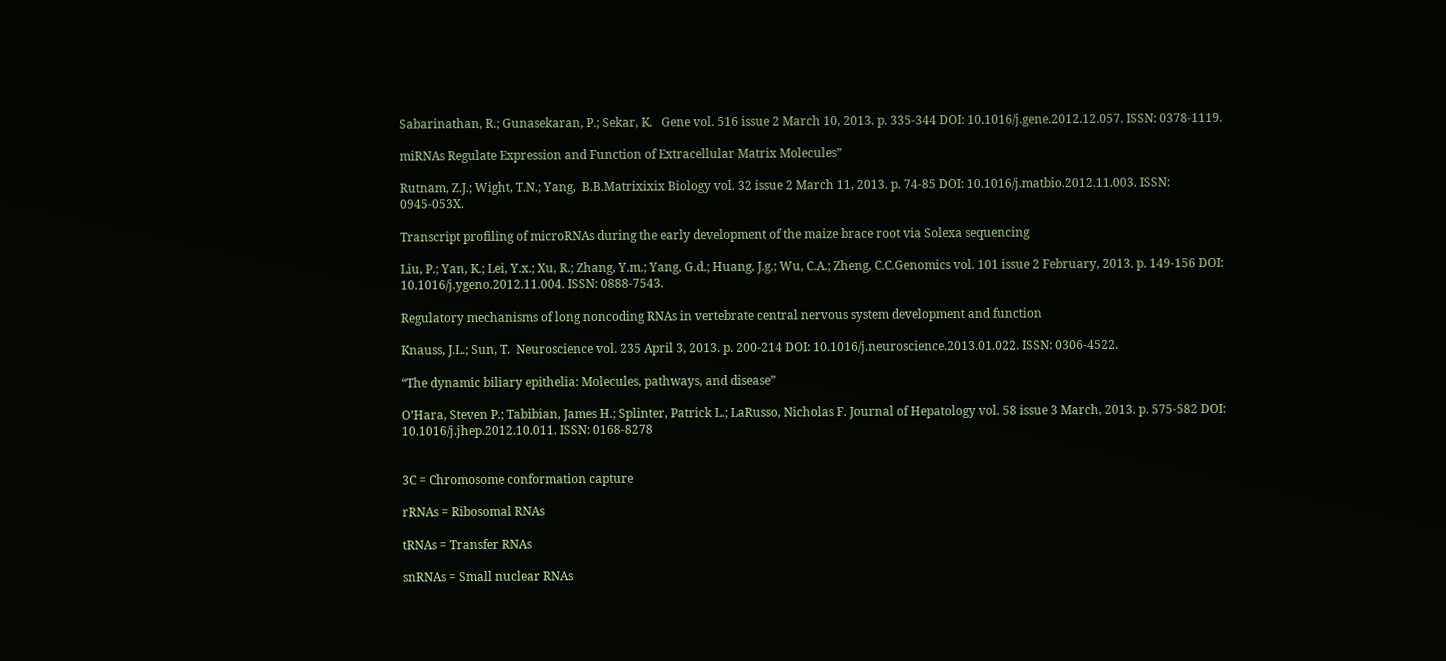Sabarinathan, R.; Gunasekaran, P.; Sekar, K.   Gene vol. 516 issue 2 March 10, 2013. p. 335-344 DOI: 10.1016/j.gene.2012.12.057. ISSN: 0378-1119.

miRNAs Regulate Expression and Function of Extracellular Matrix Molecules”

Rutnam, Z.J.; Wight, T.N.; Yang,  B.B.Matrixixix Biology vol. 32 issue 2 March 11, 2013. p. 74-85 DOI: 10.1016/j.matbio.2012.11.003. ISSN: 0945-053X.

Transcript profiling of microRNAs during the early development of the maize brace root via Solexa sequencing

Liu, P.; Yan, K.; Lei, Y.x.; Xu, R.; Zhang, Y.m.; Yang, G.d.; Huang, J.g.; Wu, C.A.; Zheng, C.C.Genomics vol. 101 issue 2 February, 2013. p. 149-156 DOI: 10.1016/j.ygeno.2012.11.004. ISSN: 0888-7543.

Regulatory mechanisms of long noncoding RNAs in vertebrate central nervous system development and function

Knauss, J.L.; Sun, T.  Neuroscience vol. 235 April 3, 2013. p. 200-214 DOI: 10.1016/j.neuroscience.2013.01.022. ISSN: 0306-4522.

“The dynamic biliary epithelia: Molecules, pathways, and disease”

O’Hara, Steven P.; Tabibian, James H.; Splinter, Patrick L.; LaRusso, Nicholas F. Journal of Hepatology vol. 58 issue 3 March, 2013. p. 575-582 DOI: 10.1016/j.jhep.2012.10.011. ISSN: 0168-8278


3C = Chromosome conformation capture

rRNAs = Ribosomal RNAs

tRNAs = Transfer RNAs

snRNAs = Small nuclear RNAs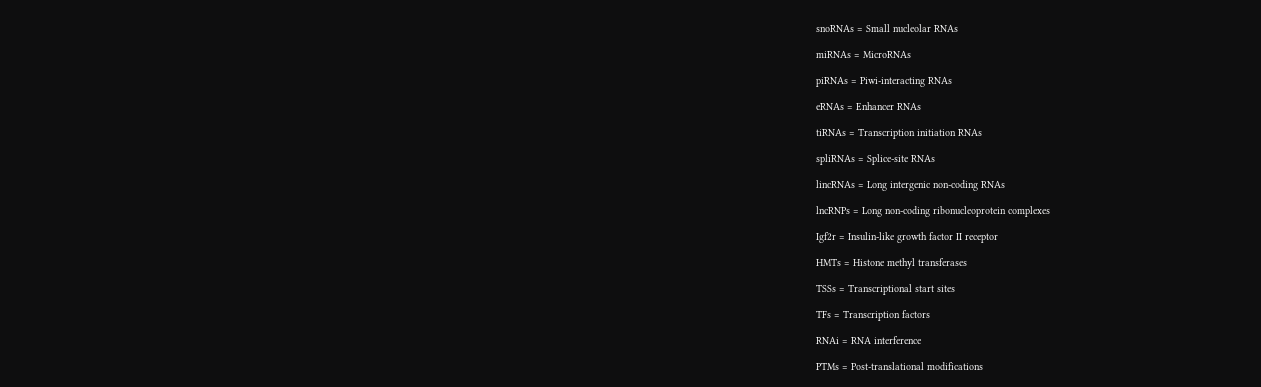snoRNAs = Small nucleolar RNAs

miRNAs = MicroRNAs

piRNAs = Piwi-interacting RNAs

eRNAs = Enhancer RNAs

tiRNAs = Transcription initiation RNAs

spliRNAs = Splice-site RNAs

lincRNAs = Long intergenic non-coding RNAs

lncRNPs = Long non-coding ribonucleoprotein complexes

Igf2r = Insulin-like growth factor II receptor

HMTs = Histone methyl transferases

TSSs = Transcriptional start sites

TFs = Transcription factors

RNAi = RNA interference

PTMs = Post-translational modifications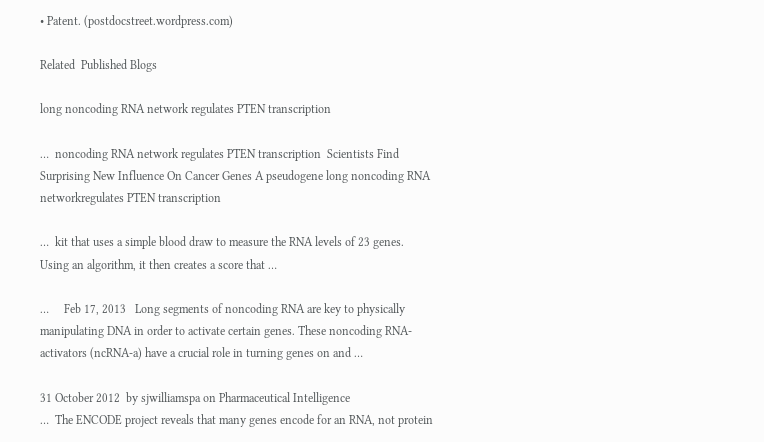• Patent. (postdocstreet.wordpress.com)

Related  Published Blogs

long noncoding RNA network regulates PTEN transcription

…  noncoding RNA network regulates PTEN transcription  Scientists Find Surprising New Influence On Cancer Genes A pseudogene long noncoding RNA networkregulates PTEN transcription

…  kit that uses a simple blood draw to measure the RNA levels of 23 genes. Using an algorithm, it then creates a score that …

…     Feb 17, 2013   Long segments of noncoding RNA are key to physically manipulating DNA in order to activate certain genes. These noncoding RNA-activators (ncRNA-a) have a crucial role in turning genes on and …

31 October 2012  by sjwilliamspa on Pharmaceutical Intelligence
…  The ENCODE project reveals that many genes encode for an RNA, not protein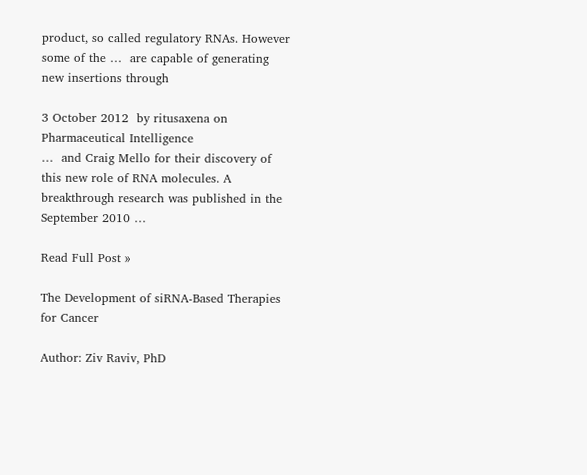product, so called regulatory RNAs. However some of the …  are capable of generating new insertions through

3 October 2012  by ritusaxena on Pharmaceutical Intelligence
…  and Craig Mello for their discovery of this new role of RNA molecules. A breakthrough research was published in the September 2010 …

Read Full Post »

The Development of siRNA-Based Therapies for Cancer

Author: Ziv Raviv, PhD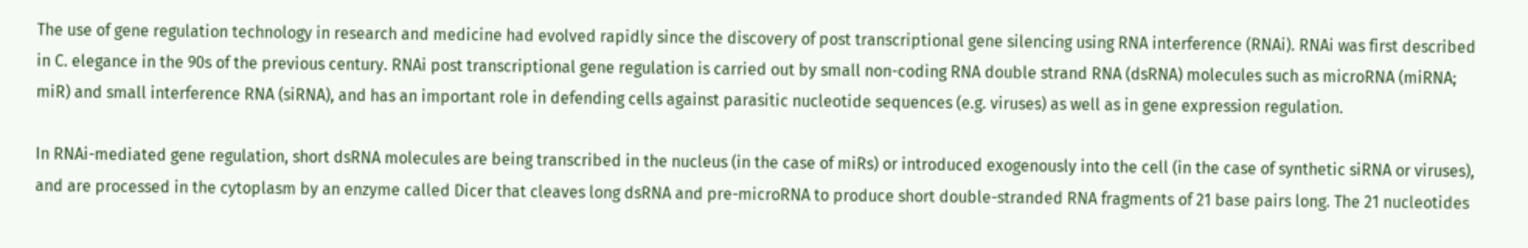The use of gene regulation technology in research and medicine had evolved rapidly since the discovery of post transcriptional gene silencing using RNA interference (RNAi). RNAi was first described in C. elegance in the 90s of the previous century. RNAi post transcriptional gene regulation is carried out by small non-coding RNA double strand RNA (dsRNA) molecules such as microRNA (miRNA; miR) and small interference RNA (siRNA), and has an important role in defending cells against parasitic nucleotide sequences (e.g. viruses) as well as in gene expression regulation.

In RNAi-mediated gene regulation, short dsRNA molecules are being transcribed in the nucleus (in the case of miRs) or introduced exogenously into the cell (in the case of synthetic siRNA or viruses), and are processed in the cytoplasm by an enzyme called Dicer that cleaves long dsRNA and pre-microRNA to produce short double-stranded RNA fragments of 21 base pairs long. The 21 nucleotides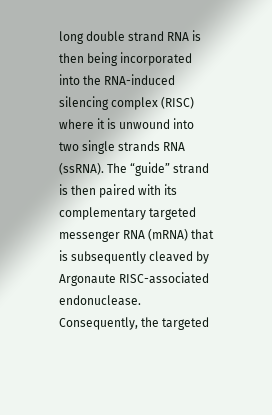long double strand RNA is then being incorporated into the RNA-induced silencing complex (RISC) where it is unwound into two single strands RNA (ssRNA). The “guide” strand is then paired with its complementary targeted messenger RNA (mRNA) that is subsequently cleaved by Argonaute RISC-associated endonuclease. Consequently, the targeted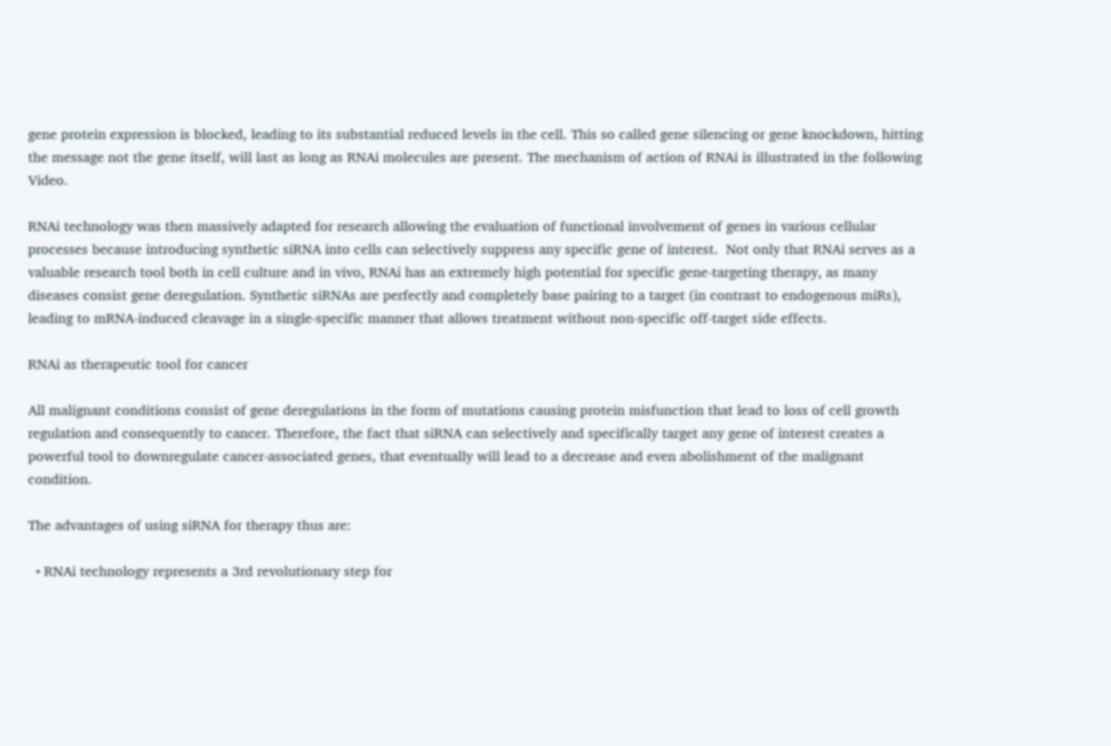gene protein expression is blocked, leading to its substantial reduced levels in the cell. This so called gene silencing or gene knockdown, hitting the message not the gene itself, will last as long as RNAi molecules are present. The mechanism of action of RNAi is illustrated in the following Video.

RNAi technology was then massively adapted for research allowing the evaluation of functional involvement of genes in various cellular processes because introducing synthetic siRNA into cells can selectively suppress any specific gene of interest.  Not only that RNAi serves as a valuable research tool both in cell culture and in vivo, RNAi has an extremely high potential for specific gene-targeting therapy, as many diseases consist gene deregulation. Synthetic siRNAs are perfectly and completely base pairing to a target (in contrast to endogenous miRs), leading to mRNA-induced cleavage in a single-specific manner that allows treatment without non-specific off-target side effects.

RNAi as therapeutic tool for cancer

All malignant conditions consist of gene deregulations in the form of mutations causing protein misfunction that lead to loss of cell growth regulation and consequently to cancer. Therefore, the fact that siRNA can selectively and specifically target any gene of interest creates a powerful tool to downregulate cancer-associated genes, that eventually will lead to a decrease and even abolishment of the malignant condition.

The advantages of using siRNA for therapy thus are:

  • RNAi technology represents a 3rd revolutionary step for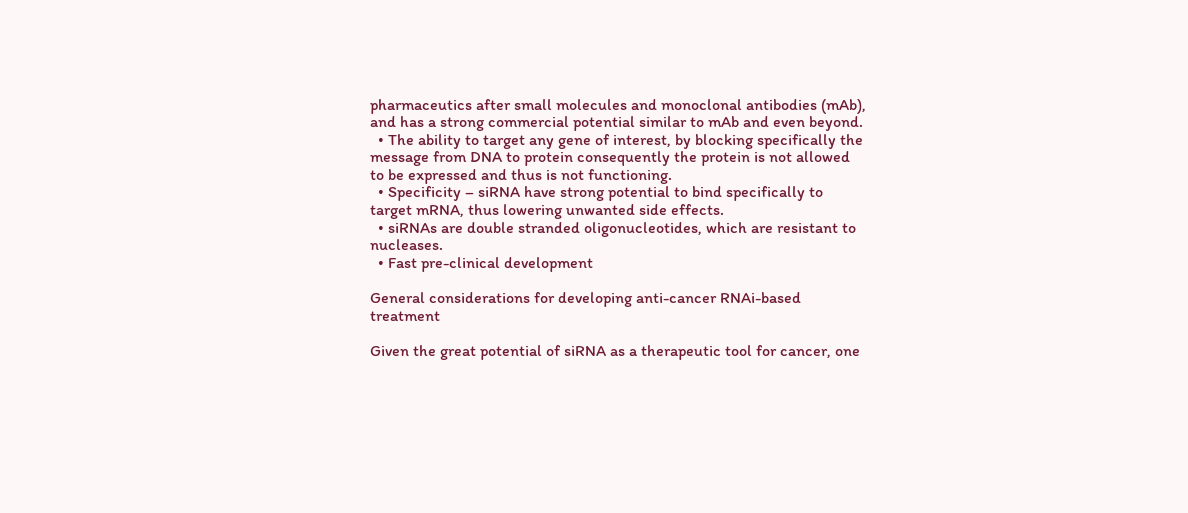pharmaceutics after small molecules and monoclonal antibodies (mAb), and has a strong commercial potential similar to mAb and even beyond.
  • The ability to target any gene of interest, by blocking specifically the message from DNA to protein consequently the protein is not allowed to be expressed and thus is not functioning.
  • Specificity – siRNA have strong potential to bind specifically to target mRNA, thus lowering unwanted side effects.
  • siRNAs are double stranded oligonucleotides, which are resistant to nucleases.
  • Fast pre-clinical development

General considerations for developing anti-cancer RNAi-based treatment

Given the great potential of siRNA as a therapeutic tool for cancer, one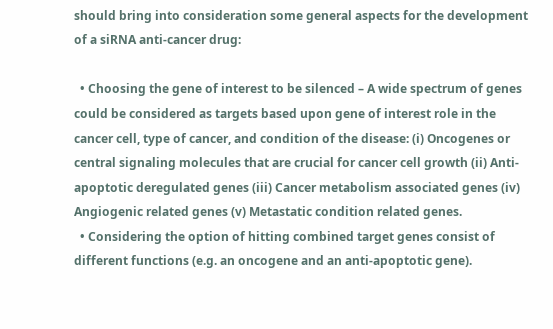should bring into consideration some general aspects for the development of a siRNA anti-cancer drug:

  • Choosing the gene of interest to be silenced – A wide spectrum of genes could be considered as targets based upon gene of interest role in the cancer cell, type of cancer, and condition of the disease: (i) Oncogenes or central signaling molecules that are crucial for cancer cell growth (ii) Anti-apoptotic deregulated genes (iii) Cancer metabolism associated genes (iv) Angiogenic related genes (v) Metastatic condition related genes.
  • Considering the option of hitting combined target genes consist of different functions (e.g. an oncogene and an anti-apoptotic gene).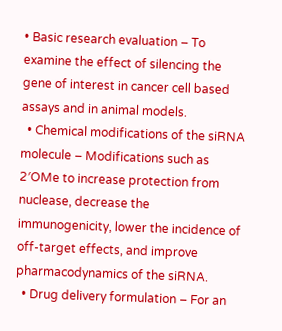• Basic research evaluation – To examine the effect of silencing the gene of interest in cancer cell based assays and in animal models.
  • Chemical modifications of the siRNA molecule – Modifications such as 2′OMe to increase protection from nuclease, decrease the immunogenicity, lower the incidence of off-target effects, and improve pharmacodynamics of the siRNA.
  • Drug delivery formulation – For an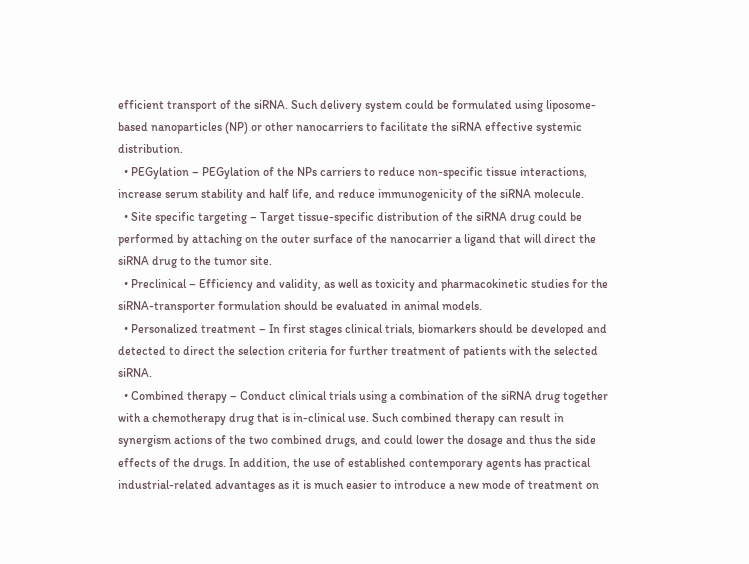efficient transport of the siRNA. Such delivery system could be formulated using liposome-based nanoparticles (NP) or other nanocarriers to facilitate the siRNA effective systemic distribution.
  • PEGylation – PEGylation of the NPs carriers to reduce non-specific tissue interactions, increase serum stability and half life, and reduce immunogenicity of the siRNA molecule.
  • Site specific targeting – Target tissue-specific distribution of the siRNA drug could be performed by attaching on the outer surface of the nanocarrier a ligand that will direct the siRNA drug to the tumor site.
  • Preclinical – Efficiency and validity, as well as toxicity and pharmacokinetic studies for the siRNA-transporter formulation should be evaluated in animal models.
  • Personalized treatment – In first stages clinical trials, biomarkers should be developed and detected to direct the selection criteria for further treatment of patients with the selected siRNA.
  • Combined therapy – Conduct clinical trials using a combination of the siRNA drug together with a chemotherapy drug that is in-clinical use. Such combined therapy can result in synergism actions of the two combined drugs, and could lower the dosage and thus the side effects of the drugs. In addition, the use of established contemporary agents has practical industrial-related advantages as it is much easier to introduce a new mode of treatment on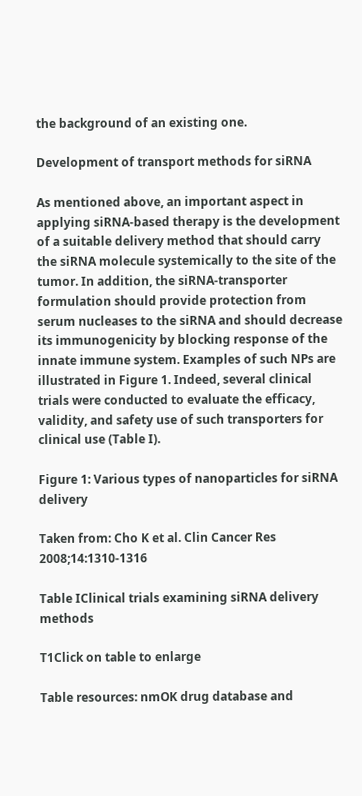the background of an existing one.

Development of transport methods for siRNA

As mentioned above, an important aspect in applying siRNA-based therapy is the development of a suitable delivery method that should carry the siRNA molecule systemically to the site of the tumor. In addition, the siRNA-transporter formulation should provide protection from serum nucleases to the siRNA and should decrease its immunogenicity by blocking response of the innate immune system. Examples of such NPs are illustrated in Figure 1. Indeed, several clinical trials were conducted to evaluate the efficacy, validity, and safety use of such transporters for clinical use (Table I).

Figure 1: Various types of nanoparticles for siRNA delivery

Taken from: Cho K et al. Clin Cancer Res 2008;14:1310-1316

Table IClinical trials examining siRNA delivery methods

T1Click on table to enlarge

Table resources: nmOK drug database and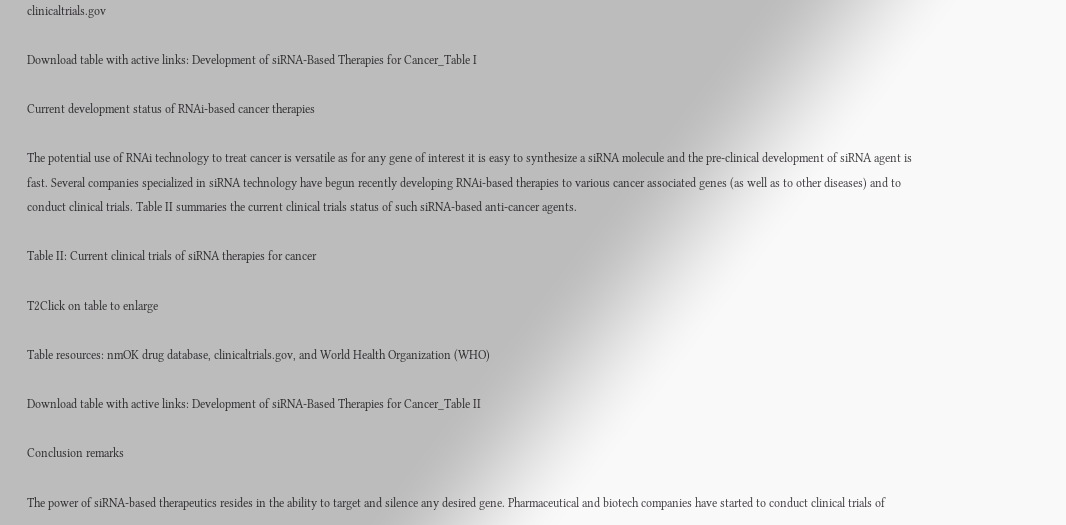clinicaltrials.gov

Download table with active links: Development of siRNA-Based Therapies for Cancer_Table I

Current development status of RNAi-based cancer therapies

The potential use of RNAi technology to treat cancer is versatile as for any gene of interest it is easy to synthesize a siRNA molecule and the pre-clinical development of siRNA agent is fast. Several companies specialized in siRNA technology have begun recently developing RNAi-based therapies to various cancer associated genes (as well as to other diseases) and to conduct clinical trials. Table II summaries the current clinical trials status of such siRNA-based anti-cancer agents.

Table II: Current clinical trials of siRNA therapies for cancer

T2Click on table to enlarge

Table resources: nmOK drug database, clinicaltrials.gov, and World Health Organization (WHO)

Download table with active links: Development of siRNA-Based Therapies for Cancer_Table II

Conclusion remarks

The power of siRNA-based therapeutics resides in the ability to target and silence any desired gene. Pharmaceutical and biotech companies have started to conduct clinical trials of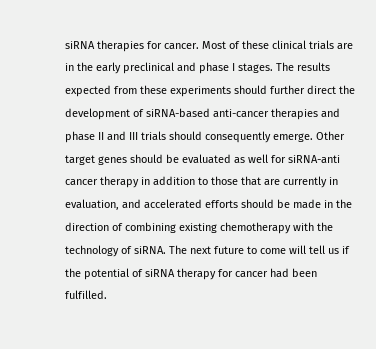siRNA therapies for cancer. Most of these clinical trials are in the early preclinical and phase I stages. The results expected from these experiments should further direct the development of siRNA-based anti-cancer therapies and phase II and III trials should consequently emerge. Other target genes should be evaluated as well for siRNA-anti cancer therapy in addition to those that are currently in evaluation, and accelerated efforts should be made in the direction of combining existing chemotherapy with the technology of siRNA. The next future to come will tell us if the potential of siRNA therapy for cancer had been fulfilled.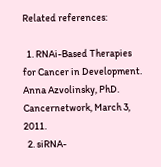Related references:

  1. RNAi-Based Therapies for Cancer in Development. Anna Azvolinsky, PhD. Cancernetwork, March 3, 2011.
  2. siRNA-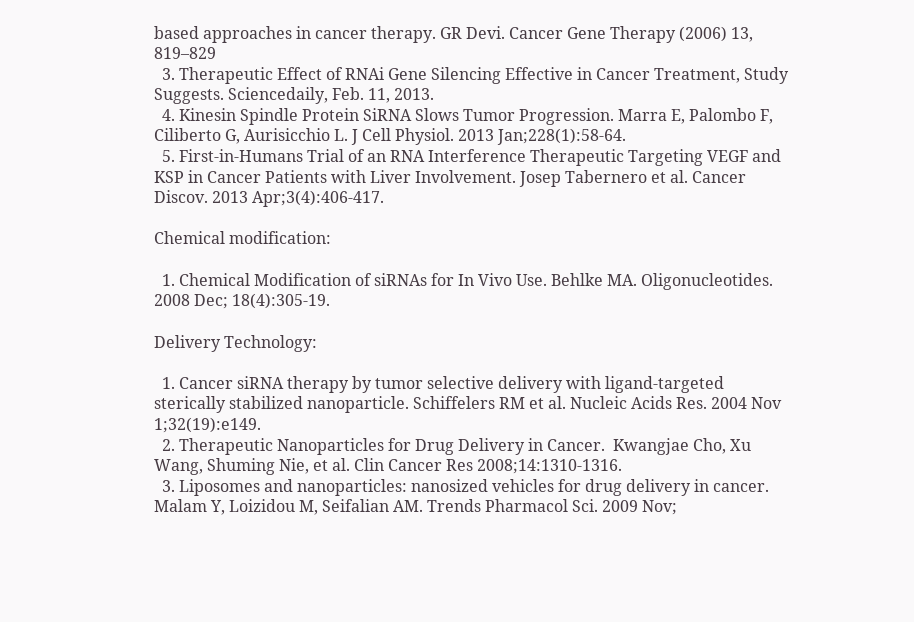based approaches in cancer therapy. GR Devi. Cancer Gene Therapy (2006) 13, 819–829
  3. Therapeutic Effect of RNAi Gene Silencing Effective in Cancer Treatment, Study Suggests. Sciencedaily, Feb. 11, 2013.
  4. Kinesin Spindle Protein SiRNA Slows Tumor Progression. Marra E, Palombo F, Ciliberto G, Aurisicchio L. J Cell Physiol. 2013 Jan;228(1):58-64.
  5. First-in-Humans Trial of an RNA Interference Therapeutic Targeting VEGF and KSP in Cancer Patients with Liver Involvement. Josep Tabernero et al. Cancer Discov. 2013 Apr;3(4):406-417.

Chemical modification:

  1. Chemical Modification of siRNAs for In Vivo Use. Behlke MA. Oligonucleotides. 2008 Dec; 18(4):305-19.

Delivery Technology:

  1. Cancer siRNA therapy by tumor selective delivery with ligand-targeted sterically stabilized nanoparticle. Schiffelers RM et al. Nucleic Acids Res. 2004 Nov 1;32(19):e149.
  2. Therapeutic Nanoparticles for Drug Delivery in Cancer.  Kwangjae Cho, Xu Wang, Shuming Nie, et al. Clin Cancer Res 2008;14:1310-1316.
  3. Liposomes and nanoparticles: nanosized vehicles for drug delivery in cancer. Malam Y, Loizidou M, Seifalian AM. Trends Pharmacol Sci. 2009 Nov;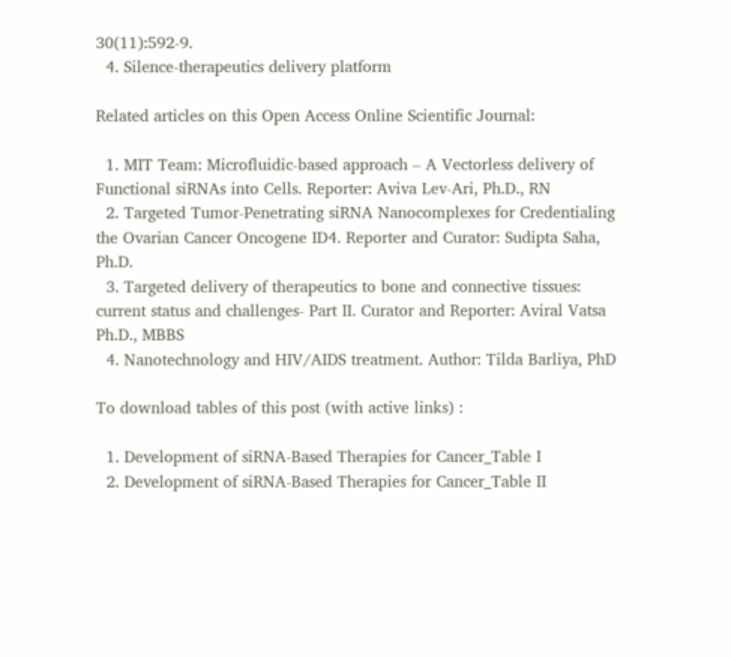30(11):592-9.
  4. Silence-therapeutics delivery platform

Related articles on this Open Access Online Scientific Journal:

  1. MIT Team: Microfluidic-based approach – A Vectorless delivery of Functional siRNAs into Cells. Reporter: Aviva Lev-Ari, Ph.D., RN
  2. Targeted Tumor-Penetrating siRNA Nanocomplexes for Credentialing the Ovarian Cancer Oncogene ID4. Reporter and Curator: Sudipta Saha, Ph.D.
  3. Targeted delivery of therapeutics to bone and connective tissues: current status and challenges- Part II. Curator and Reporter: Aviral Vatsa Ph.D., MBBS
  4. Nanotechnology and HIV/AIDS treatment. Author: Tilda Barliya, PhD

To download tables of this post (with active links) :

  1. Development of siRNA-Based Therapies for Cancer_Table I
  2. Development of siRNA-Based Therapies for Cancer_Table II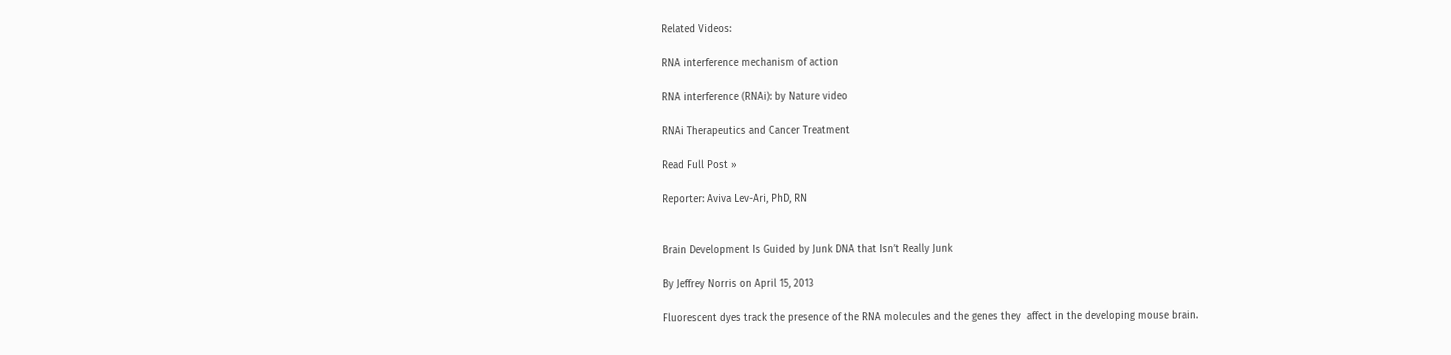Related Videos:

RNA interference mechanism of action

RNA interference (RNAi): by Nature video

RNAi Therapeutics and Cancer Treatment

Read Full Post »

Reporter: Aviva Lev-Ari, PhD, RN


Brain Development Is Guided by Junk DNA that Isn’t Really Junk

By Jeffrey Norris on April 15, 2013

Fluorescent dyes track the presence of the RNA molecules and the genes they  affect in the developing mouse brain.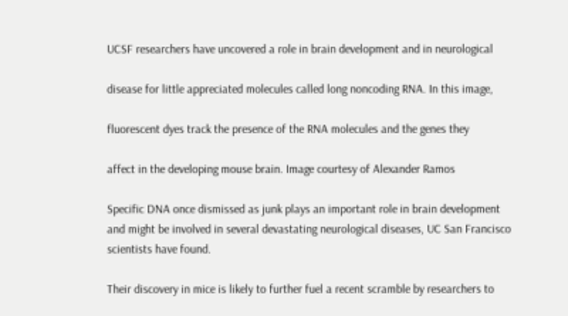UCSF researchers have uncovered a role in brain development and in neurological

disease for little appreciated molecules called long noncoding RNA. In this image,

fluorescent dyes track the presence of the RNA molecules and the genes they

affect in the developing mouse brain. Image courtesy of Alexander Ramos

Specific DNA once dismissed as junk plays an important role in brain development and might be involved in several devastating neurological diseases, UC San Francisco scientists have found.

Their discovery in mice is likely to further fuel a recent scramble by researchers to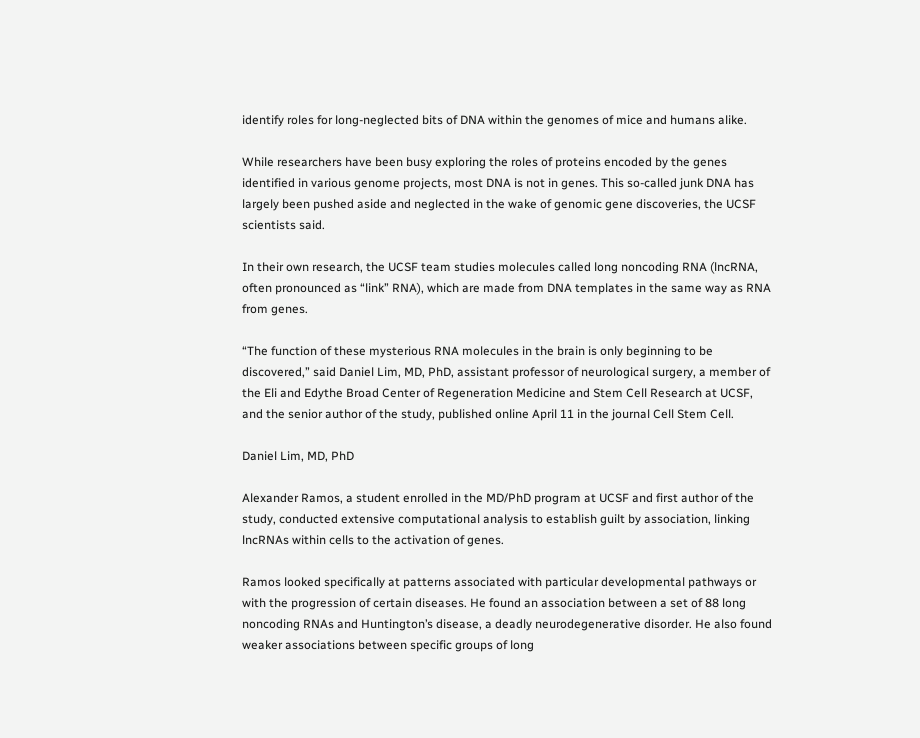identify roles for long-neglected bits of DNA within the genomes of mice and humans alike.

While researchers have been busy exploring the roles of proteins encoded by the genes identified in various genome projects, most DNA is not in genes. This so-called junk DNA has largely been pushed aside and neglected in the wake of genomic gene discoveries, the UCSF scientists said.

In their own research, the UCSF team studies molecules called long noncoding RNA (lncRNA, often pronounced as “link” RNA), which are made from DNA templates in the same way as RNA from genes.

“The function of these mysterious RNA molecules in the brain is only beginning to be discovered,” said Daniel Lim, MD, PhD, assistant professor of neurological surgery, a member of the Eli and Edythe Broad Center of Regeneration Medicine and Stem Cell Research at UCSF, and the senior author of the study, published online April 11 in the journal Cell Stem Cell.

Daniel Lim, MD, PhD

Alexander Ramos, a student enrolled in the MD/PhD program at UCSF and first author of the study, conducted extensive computational analysis to establish guilt by association, linking lncRNAs within cells to the activation of genes.

Ramos looked specifically at patterns associated with particular developmental pathways or with the progression of certain diseases. He found an association between a set of 88 long noncoding RNAs and Huntington’s disease, a deadly neurodegenerative disorder. He also found weaker associations between specific groups of long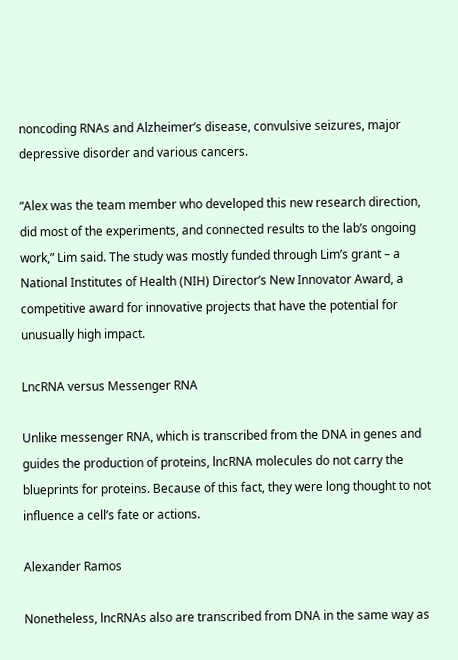noncoding RNAs and Alzheimer’s disease, convulsive seizures, major depressive disorder and various cancers.

“Alex was the team member who developed this new research direction, did most of the experiments, and connected results to the lab’s ongoing work,” Lim said. The study was mostly funded through Lim’s grant – a National Institutes of Health (NIH) Director’s New Innovator Award, a competitive award for innovative projects that have the potential for unusually high impact.

LncRNA versus Messenger RNA

Unlike messenger RNA, which is transcribed from the DNA in genes and guides the production of proteins, lncRNA molecules do not carry the blueprints for proteins. Because of this fact, they were long thought to not influence a cell’s fate or actions.

Alexander Ramos

Nonetheless, lncRNAs also are transcribed from DNA in the same way as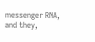messenger RNA, and they,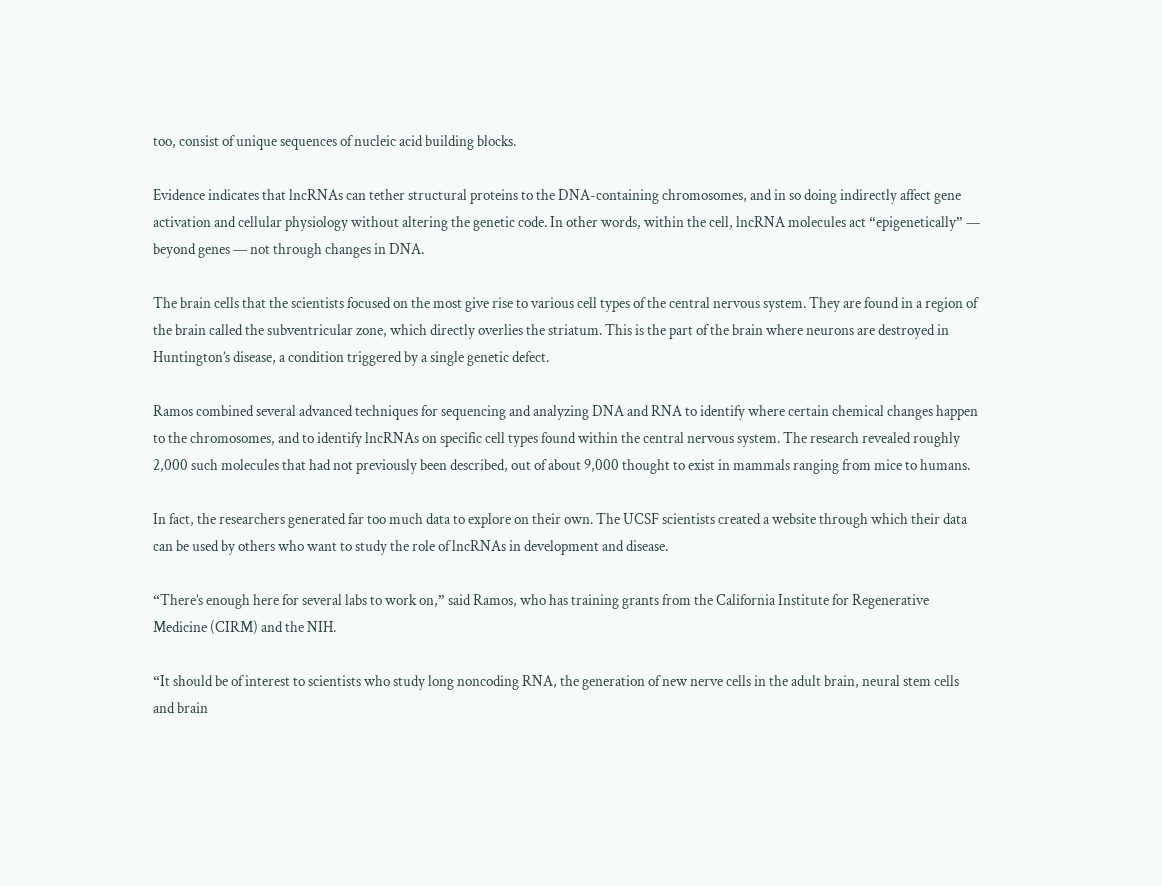too, consist of unique sequences of nucleic acid building blocks.

Evidence indicates that lncRNAs can tether structural proteins to the DNA-containing chromosomes, and in so doing indirectly affect gene activation and cellular physiology without altering the genetic code. In other words, within the cell, lncRNA molecules act “epigenetically” — beyond genes — not through changes in DNA.

The brain cells that the scientists focused on the most give rise to various cell types of the central nervous system. They are found in a region of the brain called the subventricular zone, which directly overlies the striatum. This is the part of the brain where neurons are destroyed in Huntington’s disease, a condition triggered by a single genetic defect.

Ramos combined several advanced techniques for sequencing and analyzing DNA and RNA to identify where certain chemical changes happen to the chromosomes, and to identify lncRNAs on specific cell types found within the central nervous system. The research revealed roughly 2,000 such molecules that had not previously been described, out of about 9,000 thought to exist in mammals ranging from mice to humans.

In fact, the researchers generated far too much data to explore on their own. The UCSF scientists created a website through which their data can be used by others who want to study the role of lncRNAs in development and disease.

“There’s enough here for several labs to work on,” said Ramos, who has training grants from the California Institute for Regenerative Medicine (CIRM) and the NIH.

“It should be of interest to scientists who study long noncoding RNA, the generation of new nerve cells in the adult brain, neural stem cells and brain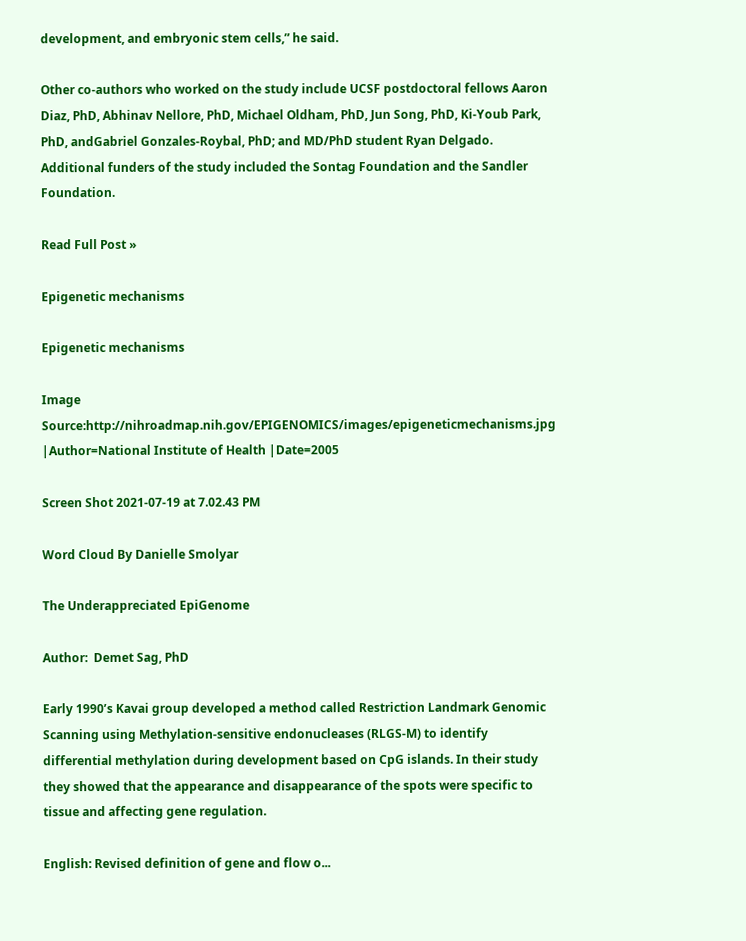development, and embryonic stem cells,” he said.

Other co-authors who worked on the study include UCSF postdoctoral fellows Aaron Diaz, PhD, Abhinav Nellore, PhD, Michael Oldham, PhD, Jun Song, PhD, Ki-Youb Park, PhD, andGabriel Gonzales-Roybal, PhD; and MD/PhD student Ryan Delgado. Additional funders of the study included the Sontag Foundation and the Sandler Foundation.

Read Full Post »

Epigenetic mechanisms

Epigenetic mechanisms

Image Source:http://nihroadmap.nih.gov/EPIGENOMICS/images/epigeneticmechanisms.jpg |Author=National Institute of Health |Date=2005

Screen Shot 2021-07-19 at 7.02.43 PM

Word Cloud By Danielle Smolyar

The Underappreciated EpiGenome

Author:  Demet Sag, PhD

Early 1990’s Kavai group developed a method called Restriction Landmark Genomic Scanning using Methylation-sensitive endonucleases (RLGS-M) to identify differential methylation during development based on CpG islands. In their study they showed that the appearance and disappearance of the spots were specific to tissue and affecting gene regulation.

English: Revised definition of gene and flow o...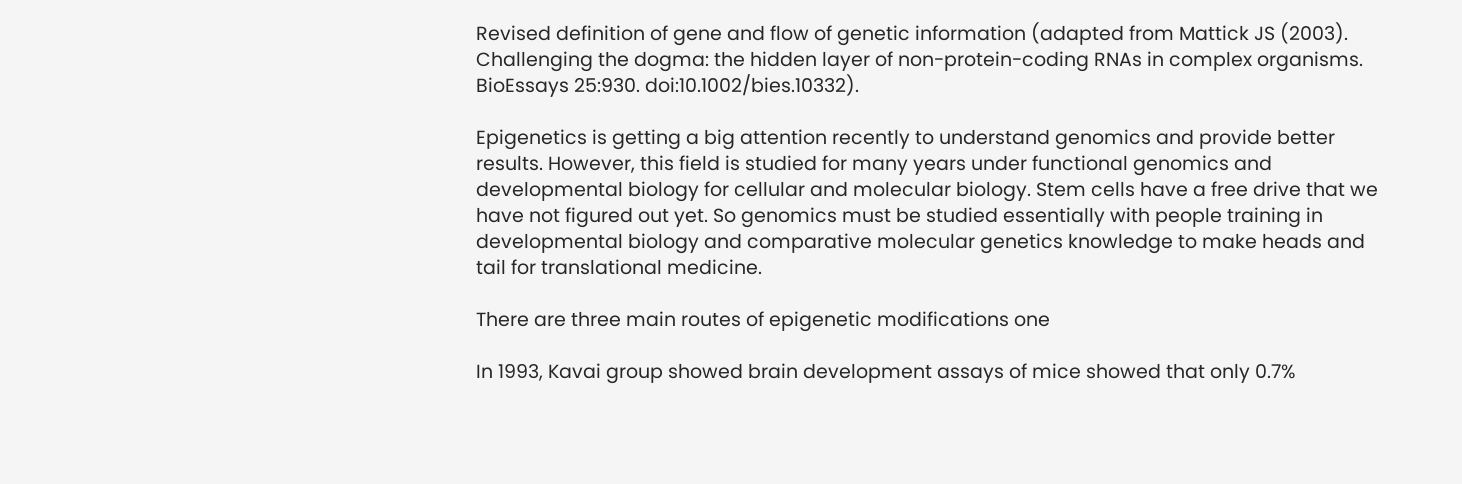Revised definition of gene and flow of genetic information (adapted from Mattick JS (2003). Challenging the dogma: the hidden layer of non-protein-coding RNAs in complex organisms. BioEssays 25:930. doi:10.1002/bies.10332).

Epigenetics is getting a big attention recently to understand genomics and provide better results. However, this field is studied for many years under functional genomics and developmental biology for cellular and molecular biology. Stem cells have a free drive that we have not figured out yet. So genomics must be studied essentially with people training in developmental biology and comparative molecular genetics knowledge to make heads and tail for translational medicine.

There are three main routes of epigenetic modifications one

In 1993, Kavai group showed brain development assays of mice showed that only 0.7%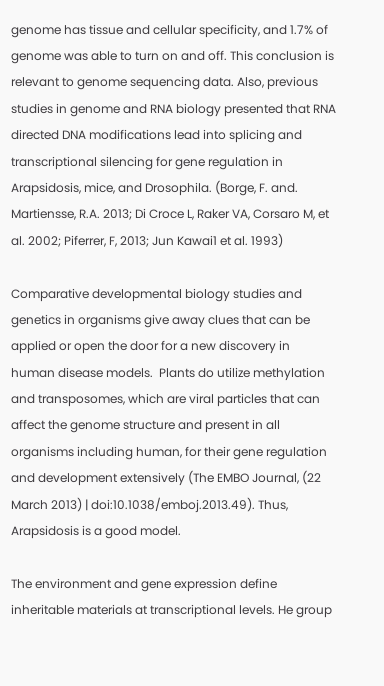genome has tissue and cellular specificity, and 1.7% of genome was able to turn on and off. This conclusion is relevant to genome sequencing data. Also, previous studies in genome and RNA biology presented that RNA directed DNA modifications lead into splicing and transcriptional silencing for gene regulation in Arapsidosis, mice, and Drosophila. (Borge, F. and. Martiensse, R.A. 2013; Di Croce L, Raker VA, Corsaro M, et al. 2002; Piferrer, F, 2013; Jun Kawai1 et al. 1993)

Comparative developmental biology studies and genetics in organisms give away clues that can be applied or open the door for a new discovery in human disease models.  Plants do utilize methylation and transposomes, which are viral particles that can affect the genome structure and present in all organisms including human, for their gene regulation and development extensively (The EMBO Journal, (22 March 2013) | doi:10.1038/emboj.2013.49). Thus, Arapsidosis is a good model.

The environment and gene expression define inheritable materials at transcriptional levels. He group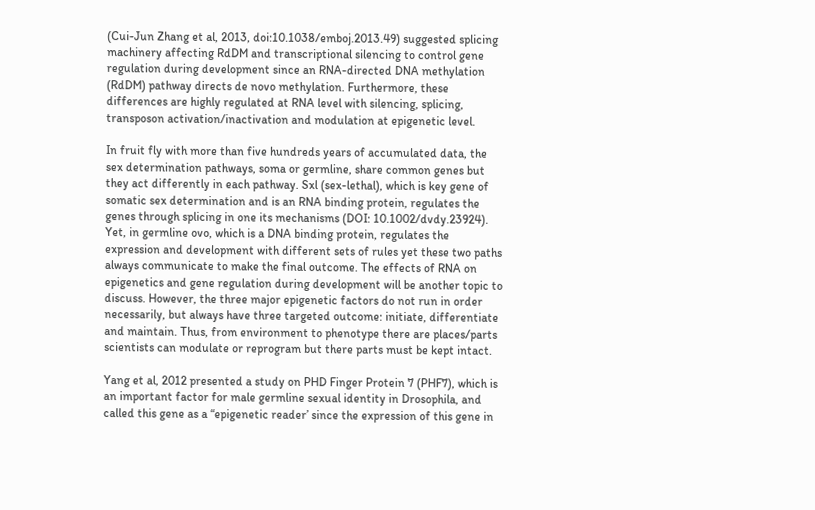(Cui-Jun Zhang et al, 2013, doi:10.1038/emboj.2013.49) suggested splicing machinery affecting RdDM and transcriptional silencing to control gene regulation during development since an RNA-directed DNA methylation (RdDM) pathway directs de novo methylation. Furthermore, these differences are highly regulated at RNA level with silencing, splicing, transposon activation/inactivation and modulation at epigenetic level.

In fruit fly with more than five hundreds years of accumulated data, the sex determination pathways, soma or germline, share common genes but they act differently in each pathway. Sxl (sex-lethal), which is key gene of somatic sex determination and is an RNA binding protein, regulates the genes through splicing in one its mechanisms (DOI: 10.1002/dvdy.23924). Yet, in germline ovo, which is a DNA binding protein, regulates the expression and development with different sets of rules yet these two paths always communicate to make the final outcome. The effects of RNA on epigenetics and gene regulation during development will be another topic to discuss. However, the three major epigenetic factors do not run in order necessarily, but always have three targeted outcome: initiate, differentiate and maintain. Thus, from environment to phenotype there are places/parts scientists can modulate or reprogram but there parts must be kept intact.

Yang et al, 2012 presented a study on PHD Finger Protein 7 (PHF7), which is an important factor for male germline sexual identity in Drosophila, and called this gene as a “epigenetic reader’ since the expression of this gene in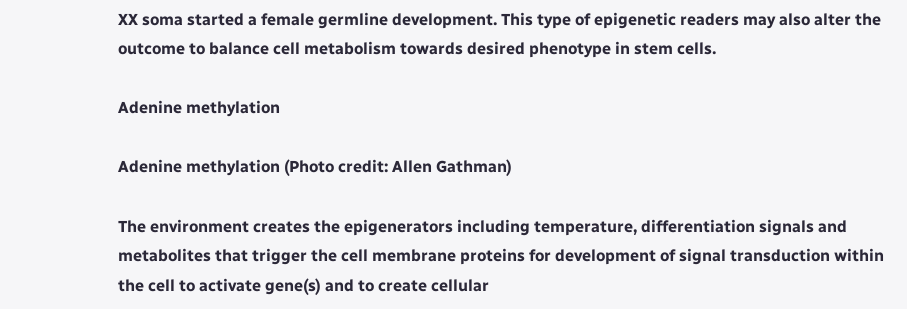XX soma started a female germline development. This type of epigenetic readers may also alter the outcome to balance cell metabolism towards desired phenotype in stem cells.

Adenine methylation

Adenine methylation (Photo credit: Allen Gathman)

The environment creates the epigenerators including temperature, differentiation signals and metabolites that trigger the cell membrane proteins for development of signal transduction within the cell to activate gene(s) and to create cellular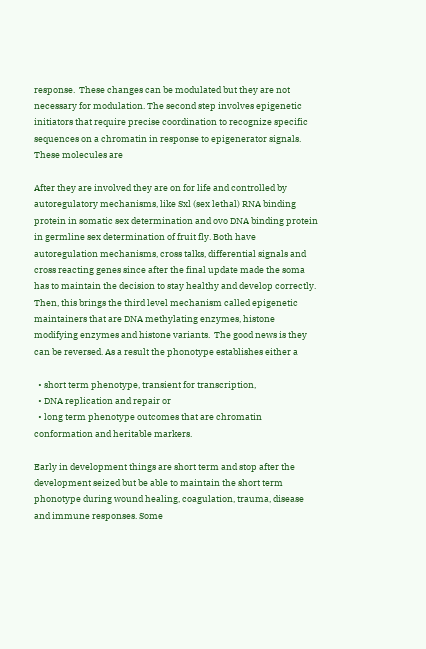response.  These changes can be modulated but they are not necessary for modulation. The second step involves epigenetic initiators that require precise coordination to recognize specific sequences on a chromatin in response to epigenerator signals. These molecules are

After they are involved they are on for life and controlled by autoregulatory mechanisms, like Sxl (sex lethal) RNA binding protein in somatic sex determination and ovo DNA binding protein in germline sex determination of fruit fly. Both have autoregulation mechanisms, cross talks, differential signals and cross reacting genes since after the final update made the soma has to maintain the decision to stay healthy and develop correctly.  Then, this brings the third level mechanism called epigenetic maintainers that are DNA methylating enzymes, histone modifying enzymes and histone variants.  The good news is they can be reversed. As a result the phonotype establishes either a

  • short term phenotype, transient for transcription,
  • DNA replication and repair or
  • long term phenotype outcomes that are chromatin conformation and heritable markers.

Early in development things are short term and stop after the development seized but be able to maintain the short term phonotype during wound healing, coagulation, trauma, disease and immune responses. Some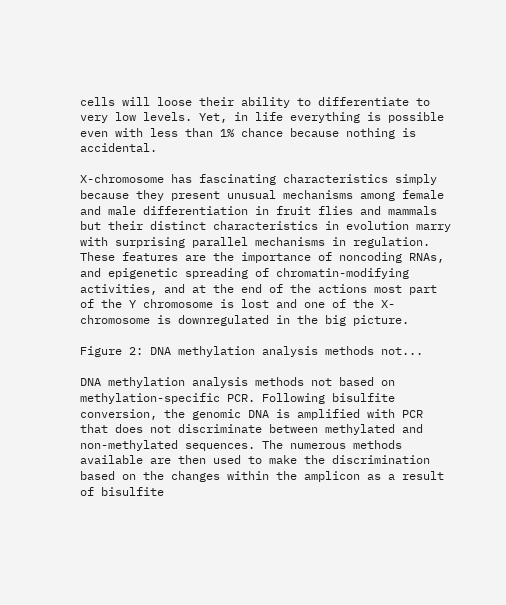cells will loose their ability to differentiate to very low levels. Yet, in life everything is possible even with less than 1% chance because nothing is accidental.

X-chromosome has fascinating characteristics simply because they present unusual mechanisms among female and male differentiation in fruit flies and mammals but their distinct characteristics in evolution marry with surprising parallel mechanisms in regulation. These features are the importance of noncoding RNAs, and epigenetic spreading of chromatin-modifying activities, and at the end of the actions most part of the Y chromosome is lost and one of the X-chromosome is downregulated in the big picture.

Figure 2: DNA methylation analysis methods not...

DNA methylation analysis methods not based on methylation-specific PCR. Following bisulfite conversion, the genomic DNA is amplified with PCR that does not discriminate between methylated and non-methylated sequences. The numerous methods available are then used to make the discrimination based on the changes within the amplicon as a result of bisulfite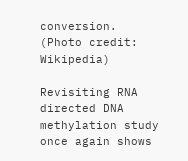conversion. (Photo credit: Wikipedia)

Revisiting RNA directed DNA methylation study once again shows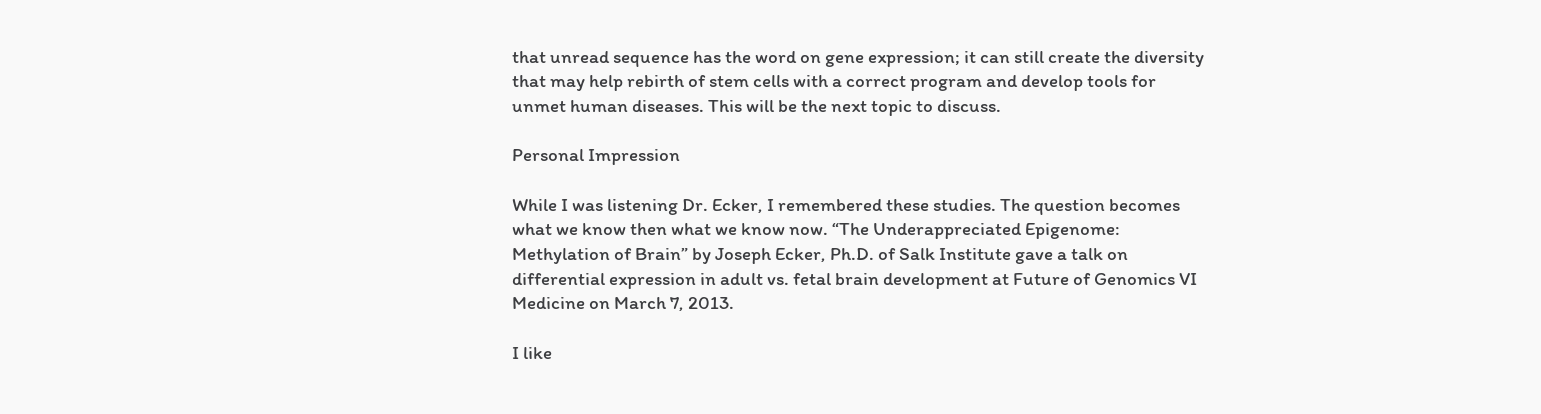that unread sequence has the word on gene expression; it can still create the diversity that may help rebirth of stem cells with a correct program and develop tools for unmet human diseases. This will be the next topic to discuss.

Personal Impression

While I was listening Dr. Ecker, I remembered these studies. The question becomes what we know then what we know now. “The Underappreciated Epigenome: Methylation of Brain” by Joseph Ecker, Ph.D. of Salk Institute gave a talk on differential expression in adult vs. fetal brain development at Future of Genomics VI Medicine on March 7, 2013.

I like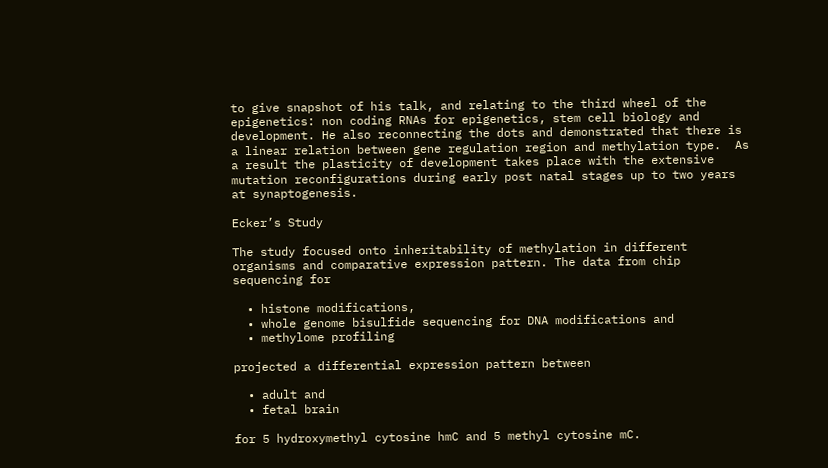to give snapshot of his talk, and relating to the third wheel of the epigenetics: non coding RNAs for epigenetics, stem cell biology and development. He also reconnecting the dots and demonstrated that there is a linear relation between gene regulation region and methylation type.  As a result the plasticity of development takes place with the extensive mutation reconfigurations during early post natal stages up to two years at synaptogenesis.

Ecker’s Study

The study focused onto inheritability of methylation in different organisms and comparative expression pattern. The data from chip sequencing for

  • histone modifications,
  • whole genome bisulfide sequencing for DNA modifications and
  • methylome profiling

projected a differential expression pattern between

  • adult and
  • fetal brain

for 5 hydroxymethyl cytosine hmC and 5 methyl cytosine mC.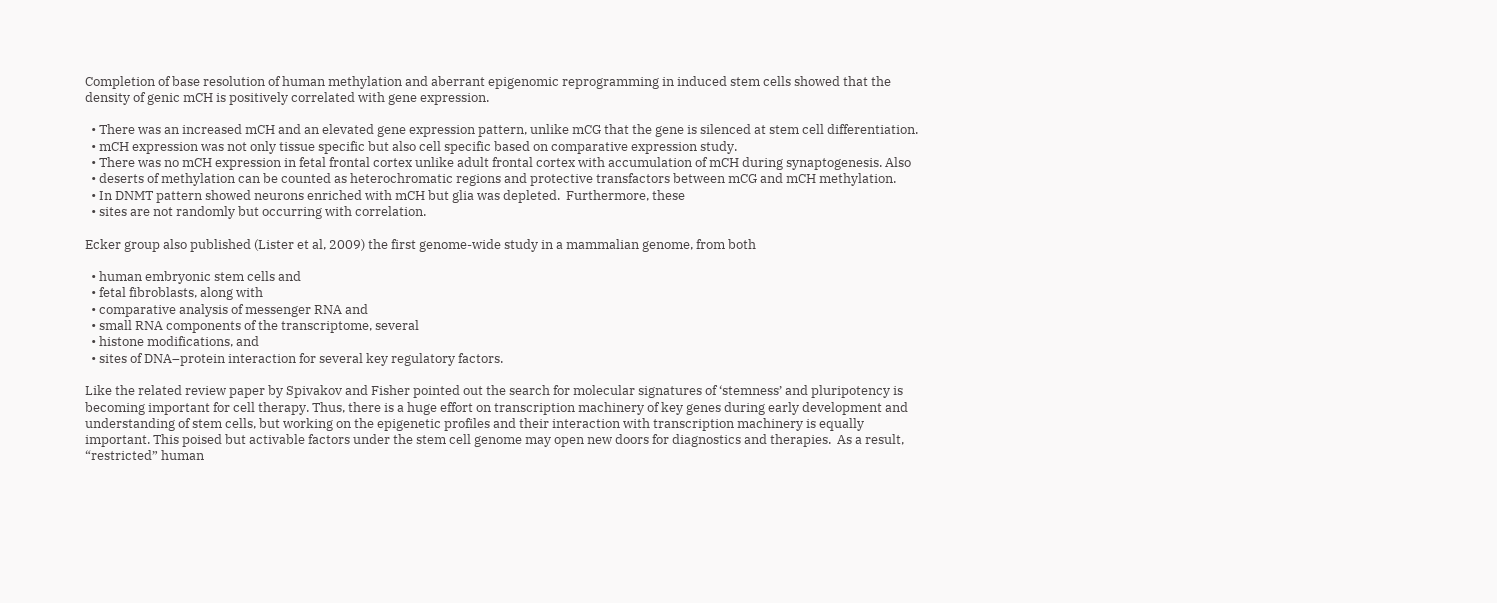Completion of base resolution of human methylation and aberrant epigenomic reprogramming in induced stem cells showed that the density of genic mCH is positively correlated with gene expression.

  • There was an increased mCH and an elevated gene expression pattern, unlike mCG that the gene is silenced at stem cell differentiation.
  • mCH expression was not only tissue specific but also cell specific based on comparative expression study.
  • There was no mCH expression in fetal frontal cortex unlike adult frontal cortex with accumulation of mCH during synaptogenesis. Also
  • deserts of methylation can be counted as heterochromatic regions and protective transfactors between mCG and mCH methylation.
  • In DNMT pattern showed neurons enriched with mCH but glia was depleted.  Furthermore, these
  • sites are not randomly but occurring with correlation.

Ecker group also published (Lister et al, 2009) the first genome-wide study in a mammalian genome, from both

  • human embryonic stem cells and
  • fetal fibroblasts, along with
  • comparative analysis of messenger RNA and
  • small RNA components of the transcriptome, several
  • histone modifications, and
  • sites of DNA–protein interaction for several key regulatory factors.

Like the related review paper by Spivakov and Fisher pointed out the search for molecular signatures of ‘stemness’ and pluripotency is becoming important for cell therapy. Thus, there is a huge effort on transcription machinery of key genes during early development and understanding of stem cells, but working on the epigenetic profiles and their interaction with transcription machinery is equally important. This poised but activable factors under the stem cell genome may open new doors for diagnostics and therapies.  As a result, “restricted” human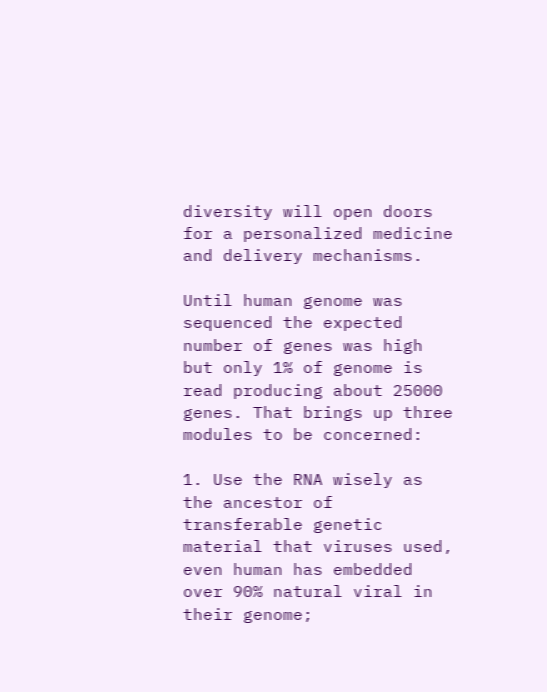diversity will open doors for a personalized medicine and delivery mechanisms.

Until human genome was sequenced the expected number of genes was high but only 1% of genome is read producing about 25000 genes. That brings up three modules to be concerned:

1. Use the RNA wisely as the ancestor of transferable genetic material that viruses used, even human has embedded over 90% natural viral in their genome;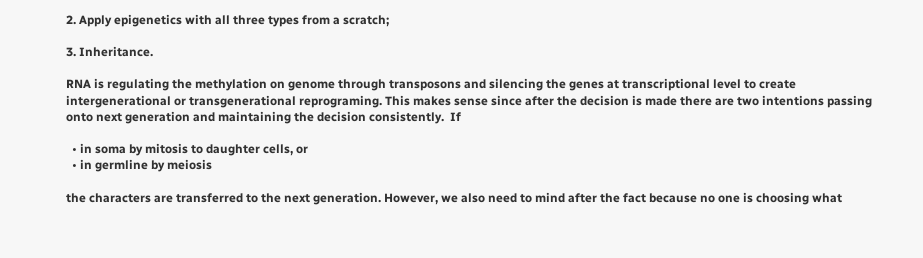2. Apply epigenetics with all three types from a scratch;

3. Inheritance.

RNA is regulating the methylation on genome through transposons and silencing the genes at transcriptional level to create intergenerational or transgenerational reprograming. This makes sense since after the decision is made there are two intentions passing onto next generation and maintaining the decision consistently.  If

  • in soma by mitosis to daughter cells, or
  • in germline by meiosis

the characters are transferred to the next generation. However, we also need to mind after the fact because no one is choosing what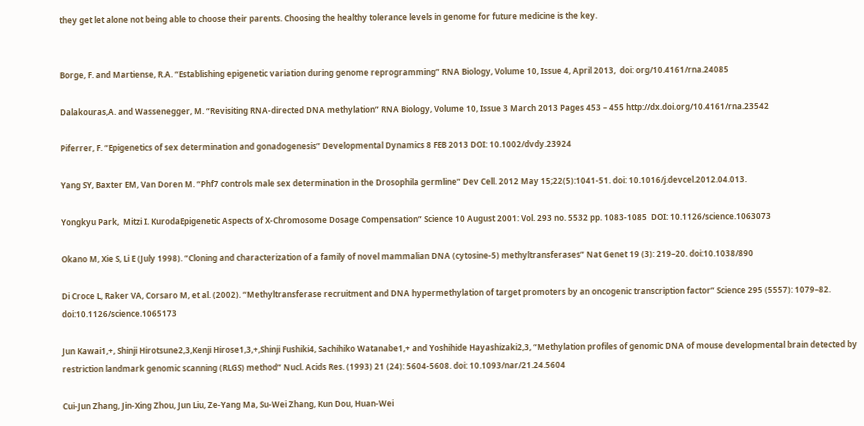they get let alone not being able to choose their parents. Choosing the healthy tolerance levels in genome for future medicine is the key.


Borge, F. and Martiense, R.A. “Establishing epigenetic variation during genome reprogramming” RNA Biology, Volume 10, Issue 4, April 2013,  doi: org/10.4161/rna.24085

Dalakouras,A. and Wassenegger, M. “Revisiting RNA-directed DNA methylation” RNA Biology, Volume 10, Issue 3 March 2013 Pages 453 – 455 http://dx.doi.org/10.4161/rna.23542

Piferrer, F. “Epigenetics of sex determination and gonadogenesis” Developmental Dynamics 8 FEB 2013 DOI: 10.1002/dvdy.23924

Yang SY, Baxter EM, Van Doren M. “Phf7 controls male sex determination in the Drosophila germline” Dev Cell. 2012 May 15;22(5):1041-51. doi: 10.1016/j.devcel.2012.04.013.

Yongkyu Park,  Mitzi I. KurodaEpigenetic Aspects of X-Chromosome Dosage Compensation” Science 10 August 2001: Vol. 293 no. 5532 pp. 1083-1085  DOI: 10.1126/science.1063073

Okano M, Xie S, Li E (July 1998). “Cloning and characterization of a family of novel mammalian DNA (cytosine-5) methyltransferases” Nat Genet 19 (3): 219–20. doi:10.1038/890

Di Croce L, Raker VA, Corsaro M, et al. (2002). “Methyltransferase recruitment and DNA hypermethylation of target promoters by an oncogenic transcription factor” Science 295 (5557): 1079–82. doi:10.1126/science.1065173

Jun Kawai1,+, Shinji Hirotsune2,3,Kenji Hirose1,3,+,Shinji Fushiki4, Sachihiko Watanabe1,+ and Yoshihide Hayashizaki2,3, “Methylation profiles of genomic DNA of mouse developmental brain detected by restriction landmark genomic scanning (RLGS) method” Nucl. Acids Res. (1993) 21 (24): 5604-5608. doi: 10.1093/nar/21.24.5604

Cui-Jun Zhang, Jin-Xing Zhou, Jun Liu, Ze-Yang Ma, Su-Wei Zhang, Kun Dou, Huan-Wei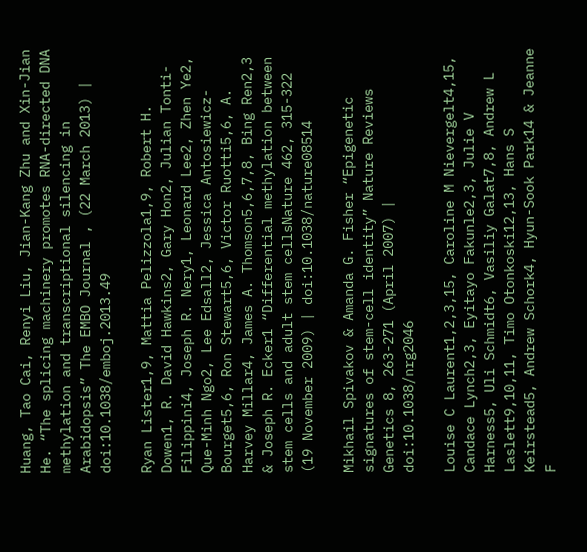Huang, Tao Cai, Renyi Liu, Jian-Kang Zhu and Xin-Jian He. “The splicing machinery promotes RNA-directed DNA methylation and transcriptional silencing in Arabidopsis” The EMBO Journal , (22 March 2013) | doi:10.1038/emboj.2013.49

Ryan Lister1,9, Mattia Pelizzola1,9, Robert H. Dowen1, R. David Hawkins2, Gary Hon2, Julian Tonti-Filippini4, Joseph R. Nery1, Leonard Lee2, Zhen Ye2, Que-Minh Ngo2, Lee Edsall2, Jessica Antosiewicz-Bourget5,6, Ron Stewart5,6, Victor Ruotti5,6, A. Harvey Millar4, James A. Thomson5,6,7,8, Bing Ren2,3 & Joseph R. Ecker1 “Differential methylation between stem cells and adult stem cellsNature 462, 315-322 (19 November 2009) | doi:10.1038/nature08514

Mikhail Spivakov & Amanda G. Fisher “Epigenetic signatures of stem-cell identity” Nature Reviews Genetics 8, 263-271 (April 2007) | doi:10.1038/nrg2046

Louise C Laurent1,2,3,15, Caroline M Nievergelt4,15, Candace Lynch2,3, Eyitayo Fakunle2,3, Julie V Harness5, Uli Schmidt6, Vasiliy Galat7,8, Andrew L Laslett9,10,11, Timo Otonkoski12,13, Hans S Keirstead5, Andrew Schork4, Hyun-Sook Park14 & Jeanne F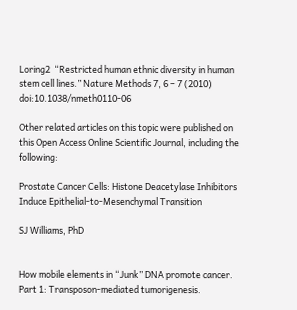Loring2  “Restricted human ethnic diversity in human stem cell lines.” Nature Methods 7, 6 – 7 (2010) doi:10.1038/nmeth0110-06

Other related articles on this topic were published on this Open Access Online Scientific Journal, including the following:

Prostate Cancer Cells: Histone Deacetylase Inhibitors Induce Epithelial-to-Mesenchymal Transition

SJ Williams, PhD


How mobile elements in “Junk” DNA promote cancer. Part 1: Transposon-mediated tumorigenesis.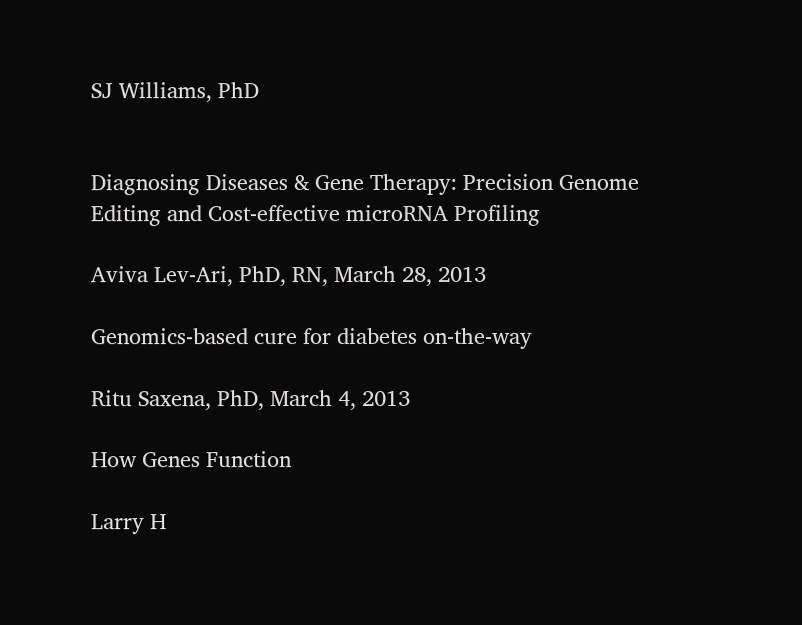SJ Williams, PhD


Diagnosing Diseases & Gene Therapy: Precision Genome Editing and Cost-effective microRNA Profiling

Aviva Lev-Ari, PhD, RN, March 28, 2013

Genomics-based cure for diabetes on-the-way

Ritu Saxena, PhD, March 4, 2013

How Genes Function

Larry H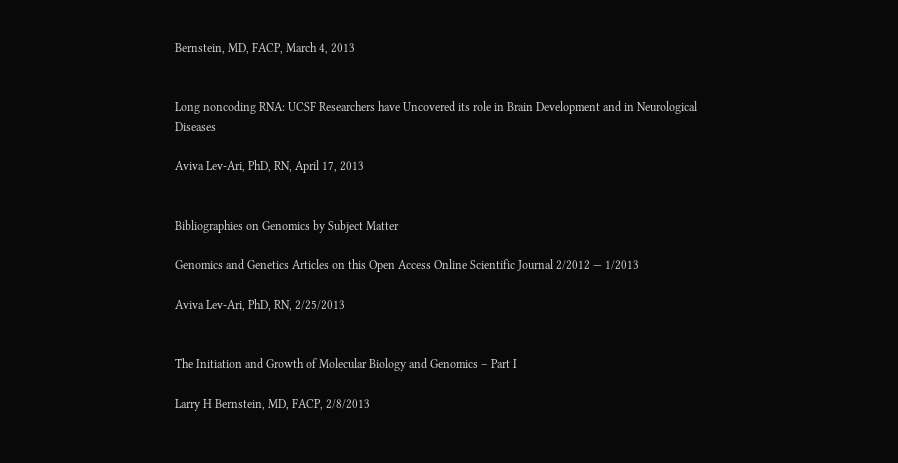Bernstein, MD, FACP, March 4, 2013


Long noncoding RNA: UCSF Researchers have Uncovered its role in Brain Development and in Neurological Diseases

Aviva Lev-Ari, PhD, RN, April 17, 2013


Bibliographies on Genomics by Subject Matter

Genomics and Genetics Articles on this Open Access Online Scientific Journal 2/2012 — 1/2013

Aviva Lev-Ari, PhD, RN, 2/25/2013


The Initiation and Growth of Molecular Biology and Genomics – Part I

Larry H Bernstein, MD, FACP, 2/8/2013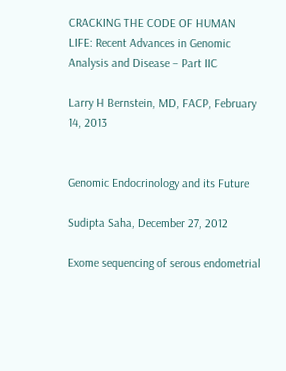CRACKING THE CODE OF HUMAN LIFE: Recent Advances in Genomic Analysis and Disease – Part IIC

Larry H Bernstein, MD, FACP, February 14, 2013


Genomic Endocrinology and its Future

Sudipta Saha, December 27, 2012

Exome sequencing of serous endometrial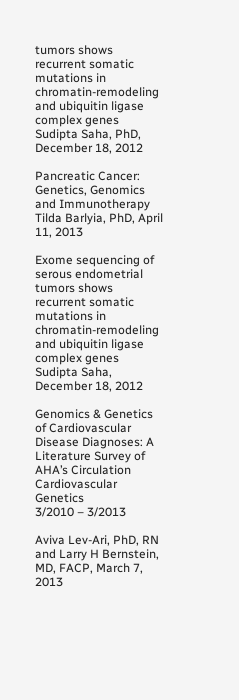tumors shows recurrent somatic mutations in chromatin-remodeling and ubiquitin ligase complex genes
Sudipta Saha, PhD, December 18, 2012

Pancreatic Cancer: Genetics, Genomics and Immunotherapy
Tilda Barlyia, PhD, April 11, 2013

Exome sequencing of serous endometrial tumors shows recurrent somatic mutations in chromatin-remodeling and ubiquitin ligase complex genes
Sudipta Saha, December 18, 2012

Genomics & Genetics of Cardiovascular Disease Diagnoses: A Literature Survey of AHA’s Circulation Cardiovascular Genetics
3/2010 – 3/2013

Aviva Lev-Ari, PhD, RN and Larry H Bernstein, MD, FACP, March 7, 2013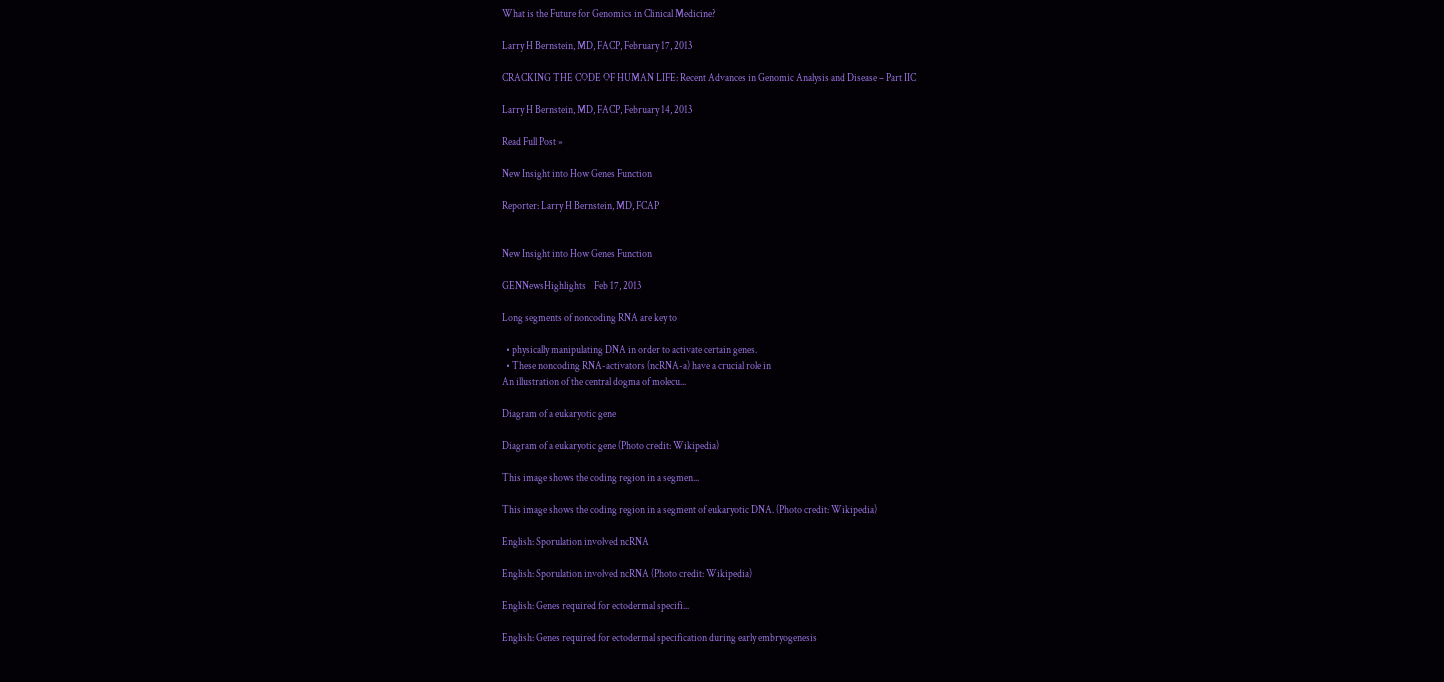What is the Future for Genomics in Clinical Medicine?

Larry H Bernstein, MD, FACP, February 17, 2013

CRACKING THE CODE OF HUMAN LIFE: Recent Advances in Genomic Analysis and Disease – Part IIC

Larry H Bernstein, MD, FACP, February 14, 2013

Read Full Post »

New Insight into How Genes Function

Reporter: Larry H Bernstein, MD, FCAP


New Insight into How Genes Function

GENNewsHighlights    Feb 17, 2013

Long segments of noncoding RNA are key to

  • physically manipulating DNA in order to activate certain genes.
  • These noncoding RNA-activators (ncRNA-a) have a crucial role in
An illustration of the central dogma of molecu...

Diagram of a eukaryotic gene

Diagram of a eukaryotic gene (Photo credit: Wikipedia)

This image shows the coding region in a segmen...

This image shows the coding region in a segment of eukaryotic DNA. (Photo credit: Wikipedia)

English: Sporulation involved ncRNA

English: Sporulation involved ncRNA (Photo credit: Wikipedia)

English: Genes required for ectodermal specifi...

English: Genes required for ectodermal specification during early embryogenesis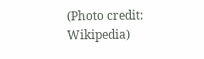(Photo credit: Wikipedia)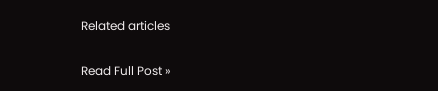Related articles

Read Full Post »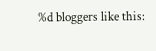%d bloggers like this: